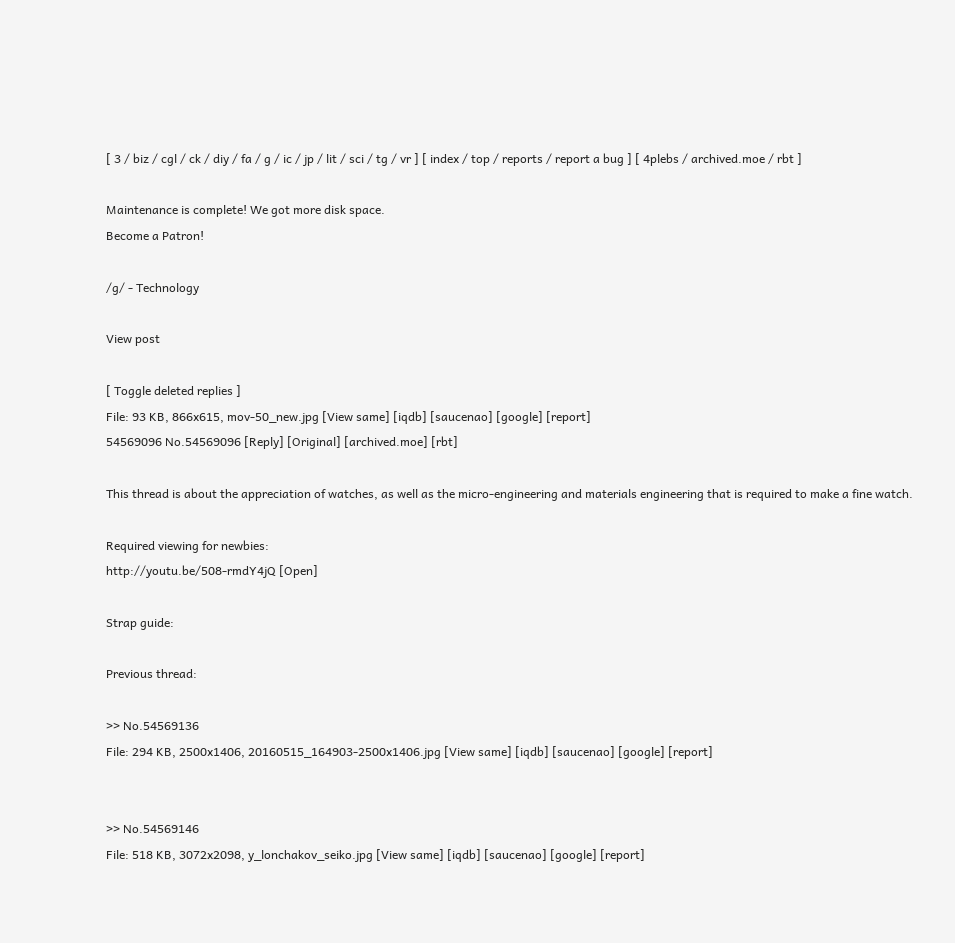[ 3 / biz / cgl / ck / diy / fa / g / ic / jp / lit / sci / tg / vr ] [ index / top / reports / report a bug ] [ 4plebs / archived.moe / rbt ]

Maintenance is complete! We got more disk space.
Become a Patron!

/g/ - Technology

View post

[ Toggle deleted replies ]
File: 93 KB, 866x615, mov-50_new.jpg [View same] [iqdb] [saucenao] [google] [report]
54569096 No.54569096 [Reply] [Original] [archived.moe] [rbt]

This thread is about the appreciation of watches, as well as the micro-engineering and materials engineering that is required to make a fine watch.

Required viewing for newbies:
http://youtu.be/508-rmdY4jQ [Open]

Strap guide:

Previous thread:

>> No.54569136
File: 294 KB, 2500x1406, 20160515_164903-2500x1406.jpg [View same] [iqdb] [saucenao] [google] [report]


>> No.54569146
File: 518 KB, 3072x2098, y_lonchakov_seiko.jpg [View same] [iqdb] [saucenao] [google] [report]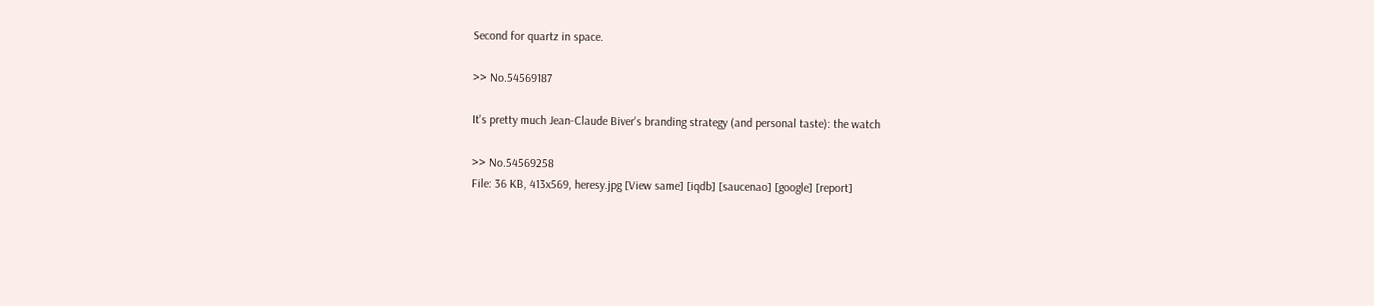Second for quartz in space.

>> No.54569187

It's pretty much Jean-Claude Biver's branding strategy (and personal taste): the watch

>> No.54569258
File: 36 KB, 413x569, heresy.jpg [View same] [iqdb] [saucenao] [google] [report]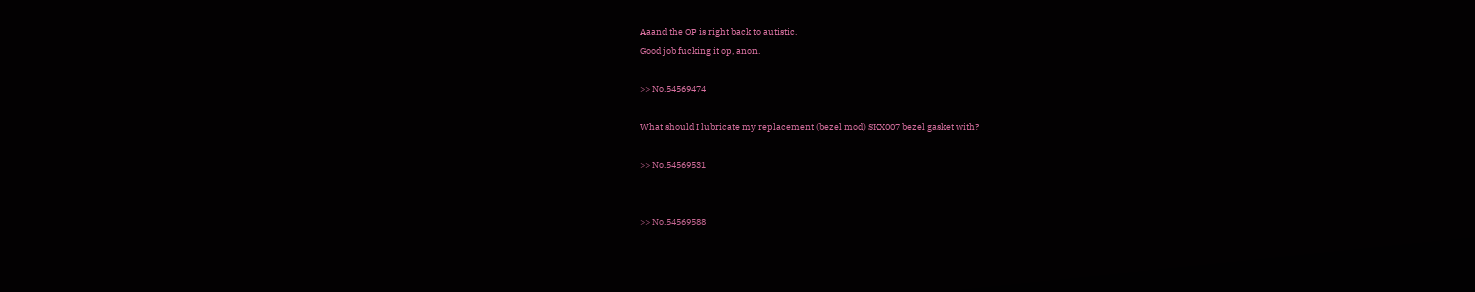Aaand the OP is right back to autistic.
Good job fucking it op, anon.

>> No.54569474

What should I lubricate my replacement (bezel mod) SKX007 bezel gasket with?

>> No.54569531


>> No.54569588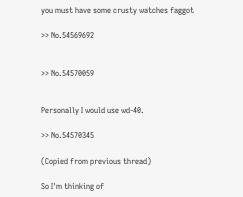you must have some crusty watches faggot

>> No.54569692


>> No.54570059


Personally I would use wd-40.

>> No.54570345

(Copied from previous thread)

So I'm thinking of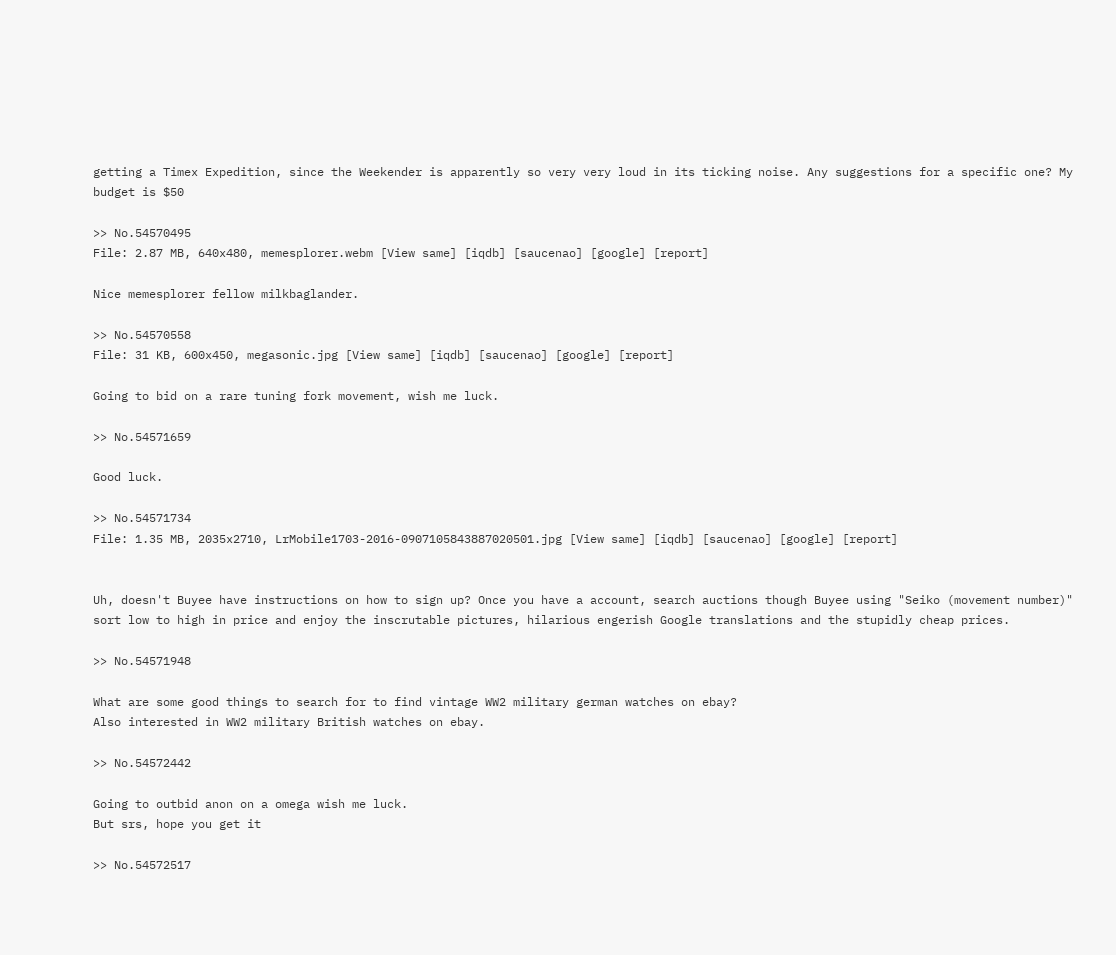getting a Timex Expedition, since the Weekender is apparently so very very loud in its ticking noise. Any suggestions for a specific one? My budget is $50

>> No.54570495
File: 2.87 MB, 640x480, memesplorer.webm [View same] [iqdb] [saucenao] [google] [report]

Nice memesplorer fellow milkbaglander.

>> No.54570558
File: 31 KB, 600x450, megasonic.jpg [View same] [iqdb] [saucenao] [google] [report]

Going to bid on a rare tuning fork movement, wish me luck.

>> No.54571659

Good luck.

>> No.54571734
File: 1.35 MB, 2035x2710, LrMobile1703-2016-0907105843887020501.jpg [View same] [iqdb] [saucenao] [google] [report]


Uh, doesn't Buyee have instructions on how to sign up? Once you have a account, search auctions though Buyee using "Seiko (movement number)" sort low to high in price and enjoy the inscrutable pictures, hilarious engerish Google translations and the stupidly cheap prices.

>> No.54571948

What are some good things to search for to find vintage WW2 military german watches on ebay?
Also interested in WW2 military British watches on ebay.

>> No.54572442

Going to outbid anon on a omega wish me luck.
But srs, hope you get it

>> No.54572517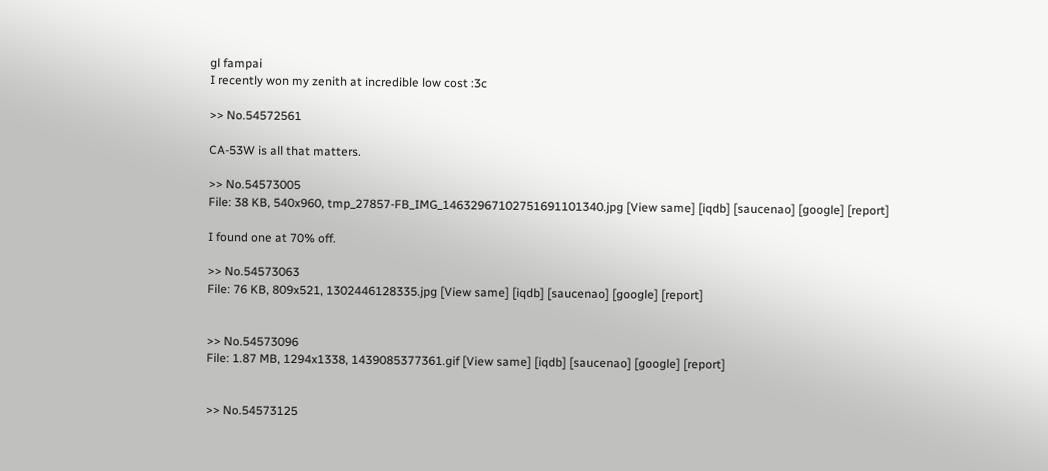gl fampai
I recently won my zenith at incredible low cost :3c

>> No.54572561

CA-53W is all that matters.

>> No.54573005
File: 38 KB, 540x960, tmp_27857-FB_IMG_14632967102751691101340.jpg [View same] [iqdb] [saucenao] [google] [report]

I found one at 70% off.

>> No.54573063
File: 76 KB, 809x521, 1302446128335.jpg [View same] [iqdb] [saucenao] [google] [report]


>> No.54573096
File: 1.87 MB, 1294x1338, 1439085377361.gif [View same] [iqdb] [saucenao] [google] [report]


>> No.54573125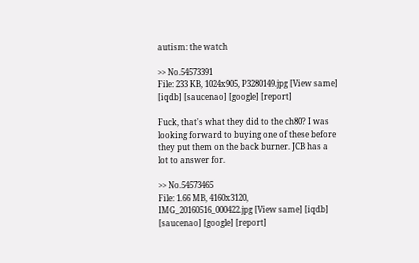autism: the watch

>> No.54573391
File: 233 KB, 1024x905, P3280149.jpg [View same] [iqdb] [saucenao] [google] [report]

Fuck, that's what they did to the ch80? I was looking forward to buying one of these before they put them on the back burner. JCB has a lot to answer for.

>> No.54573465
File: 1.66 MB, 4160x3120, IMG_20160516_000422.jpg [View same] [iqdb] [saucenao] [google] [report]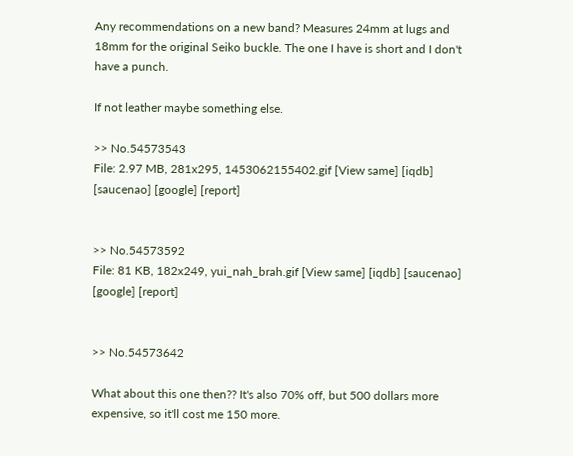Any recommendations on a new band? Measures 24mm at lugs and 18mm for the original Seiko buckle. The one I have is short and I don't have a punch.

If not leather maybe something else.

>> No.54573543
File: 2.97 MB, 281x295, 1453062155402.gif [View same] [iqdb] [saucenao] [google] [report]


>> No.54573592
File: 81 KB, 182x249, yui_nah_brah.gif [View same] [iqdb] [saucenao] [google] [report]


>> No.54573642

What about this one then?? It's also 70% off, but 500 dollars more expensive, so it'll cost me 150 more.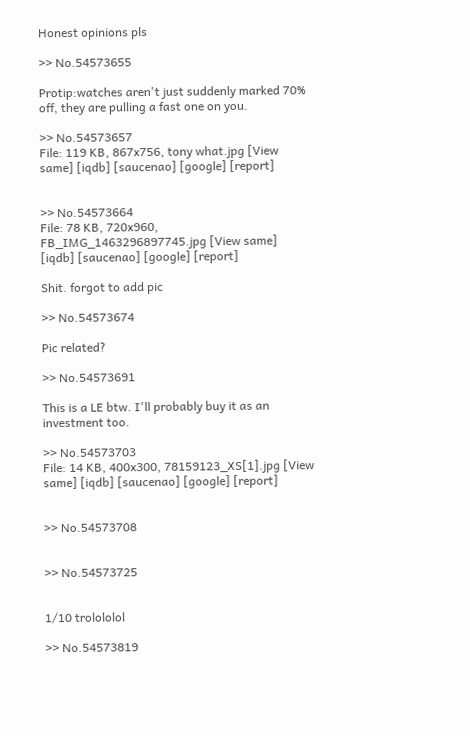Honest opinions pls

>> No.54573655

Protip:watches aren't just suddenly marked 70% off, they are pulling a fast one on you.

>> No.54573657
File: 119 KB, 867x756, tony what.jpg [View same] [iqdb] [saucenao] [google] [report]


>> No.54573664
File: 78 KB, 720x960, FB_IMG_1463296897745.jpg [View same] [iqdb] [saucenao] [google] [report]

Shit. forgot to add pic

>> No.54573674

Pic related?

>> No.54573691

This is a LE btw. I'll probably buy it as an investment too.

>> No.54573703
File: 14 KB, 400x300, 78159123_XS[1].jpg [View same] [iqdb] [saucenao] [google] [report]


>> No.54573708


>> No.54573725


1/10 trolololol

>> No.54573819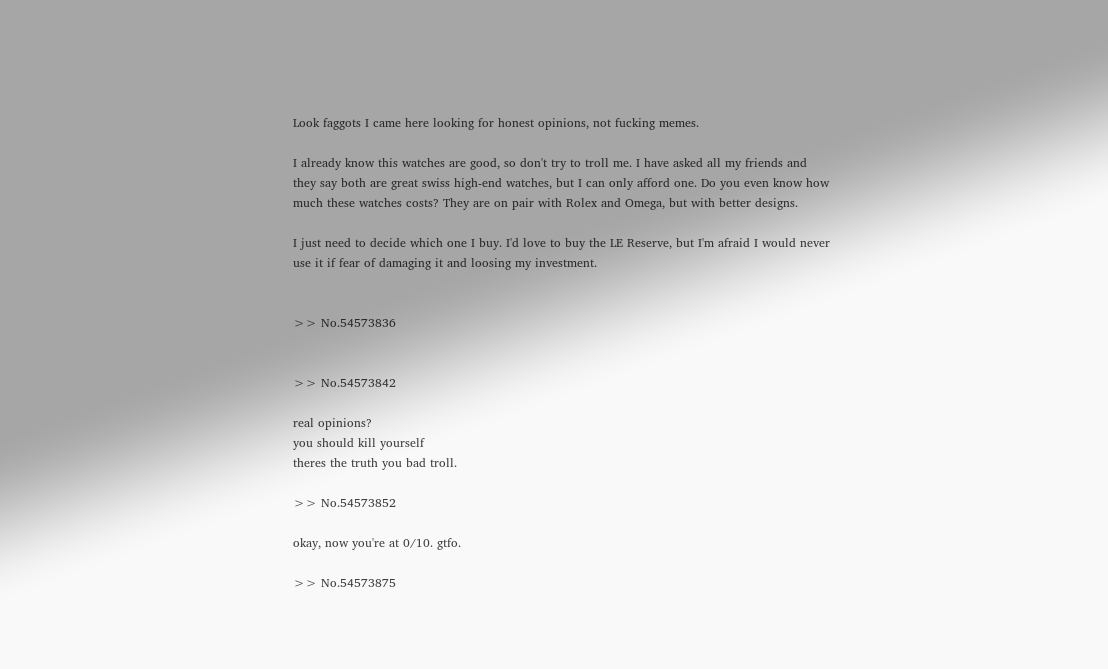Look faggots I came here looking for honest opinions, not fucking memes.

I already know this watches are good, so don't try to troll me. I have asked all my friends and they say both are great swiss high-end watches, but I can only afford one. Do you even know how much these watches costs? They are on pair with Rolex and Omega, but with better designs.

I just need to decide which one I buy. I'd love to buy the LE Reserve, but I'm afraid I would never use it if fear of damaging it and loosing my investment.


>> No.54573836


>> No.54573842

real opinions?
you should kill yourself
theres the truth you bad troll.

>> No.54573852

okay, now you're at 0/10. gtfo.

>> No.54573875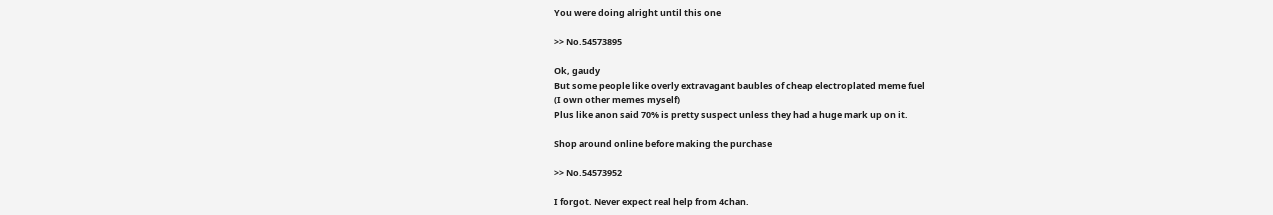You were doing alright until this one

>> No.54573895

Ok, gaudy
But some people like overly extravagant baubles of cheap electroplated meme fuel
(I own other memes myself)
Plus like anon said 70% is pretty suspect unless they had a huge mark up on it.

Shop around online before making the purchase

>> No.54573952

I forgot. Never expect real help from 4chan.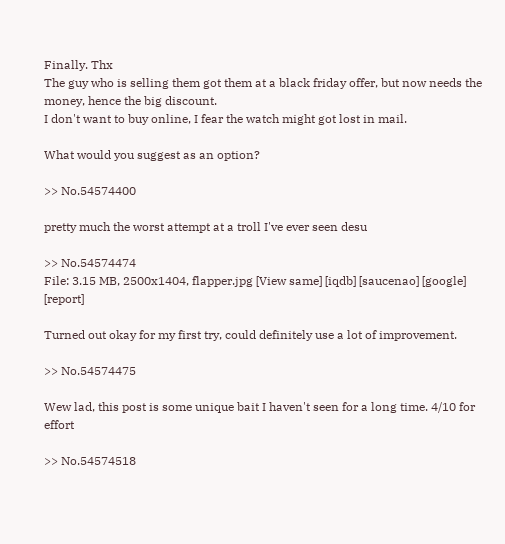Finally. Thx
The guy who is selling them got them at a black friday offer, but now needs the money, hence the big discount.
I don't want to buy online, I fear the watch might got lost in mail.

What would you suggest as an option?

>> No.54574400

pretty much the worst attempt at a troll I've ever seen desu

>> No.54574474
File: 3.15 MB, 2500x1404, flapper.jpg [View same] [iqdb] [saucenao] [google] [report]

Turned out okay for my first try, could definitely use a lot of improvement.

>> No.54574475

Wew lad, this post is some unique bait I haven't seen for a long time. 4/10 for effort

>> No.54574518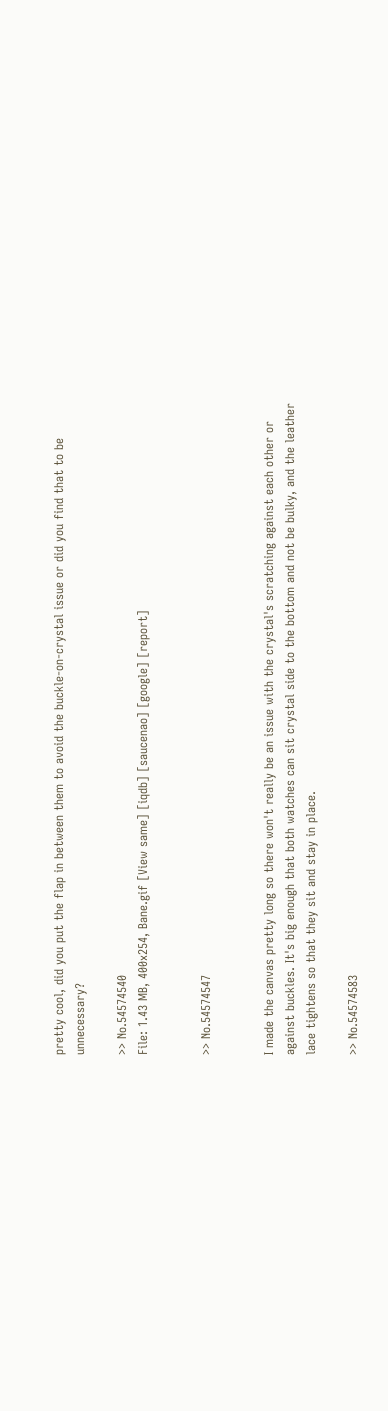pretty cool, did you put the flap in between them to avoid the buckle-on-crystal issue or did you find that to be unnecessary?

>> No.54574540
File: 1.43 MB, 400x254, Bane.gif [View same] [iqdb] [saucenao] [google] [report]


>> No.54574547


I made the canvas pretty long so there won't really be an issue with the crystal's scratching against each other or against buckles. It's big enough that both watches can sit crystal side to the bottom and not be bulky, and the leather lace tightens so that they sit and stay in place.

>> No.54574583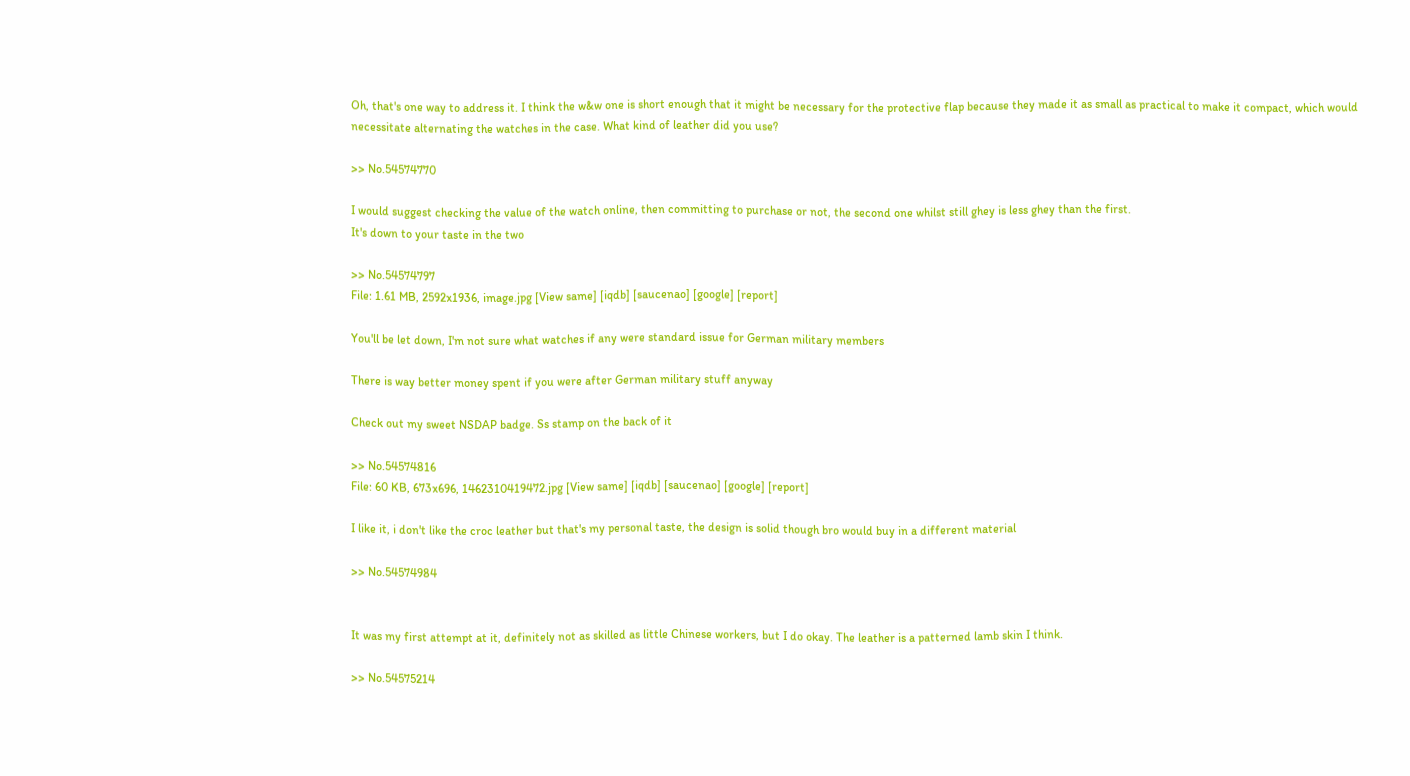Oh, that's one way to address it. I think the w&w one is short enough that it might be necessary for the protective flap because they made it as small as practical to make it compact, which would necessitate alternating the watches in the case. What kind of leather did you use?

>> No.54574770

I would suggest checking the value of the watch online, then committing to purchase or not, the second one whilst still ghey is less ghey than the first.
It's down to your taste in the two

>> No.54574797
File: 1.61 MB, 2592x1936, image.jpg [View same] [iqdb] [saucenao] [google] [report]

You'll be let down, I'm not sure what watches if any were standard issue for German military members

There is way better money spent if you were after German military stuff anyway

Check out my sweet NSDAP badge. Ss stamp on the back of it

>> No.54574816
File: 60 KB, 673x696, 1462310419472.jpg [View same] [iqdb] [saucenao] [google] [report]

I like it, i don't like the croc leather but that's my personal taste, the design is solid though bro would buy in a different material

>> No.54574984


It was my first attempt at it, definitely not as skilled as little Chinese workers, but I do okay. The leather is a patterned lamb skin I think.

>> No.54575214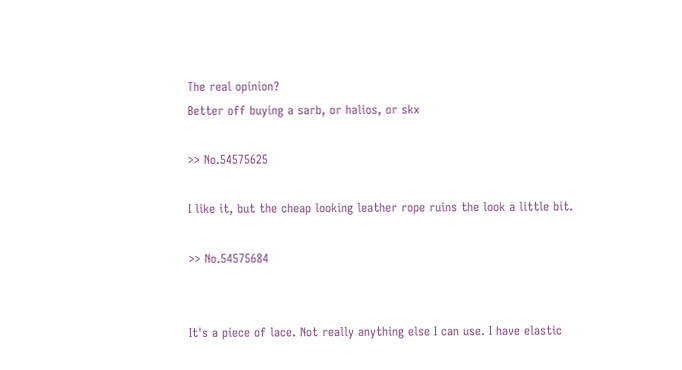The real opinion?
Better off buying a sarb, or halios, or skx

>> No.54575625

I like it, but the cheap looking leather rope ruins the look a little bit.

>> No.54575684


It's a piece of lace. Not really anything else I can use. I have elastic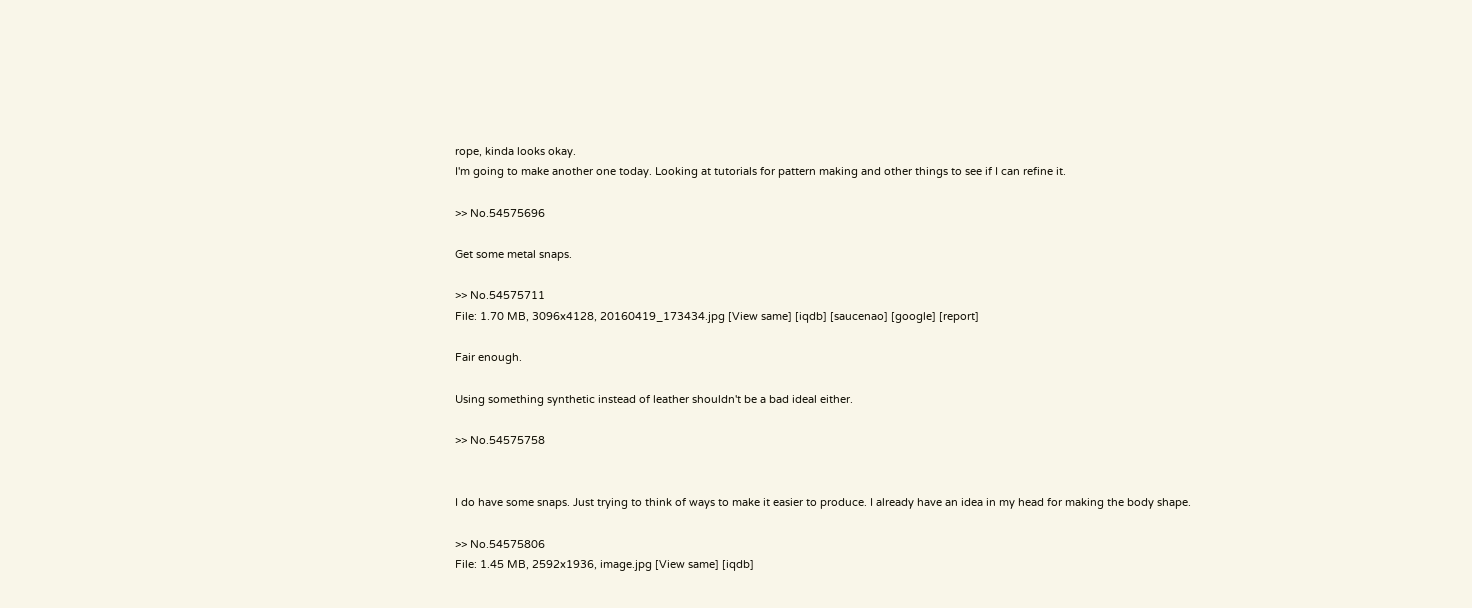rope, kinda looks okay.
I'm going to make another one today. Looking at tutorials for pattern making and other things to see if I can refine it.

>> No.54575696

Get some metal snaps.

>> No.54575711
File: 1.70 MB, 3096x4128, 20160419_173434.jpg [View same] [iqdb] [saucenao] [google] [report]

Fair enough.

Using something synthetic instead of leather shouldn't be a bad ideal either.

>> No.54575758


I do have some snaps. Just trying to think of ways to make it easier to produce. I already have an idea in my head for making the body shape.

>> No.54575806
File: 1.45 MB, 2592x1936, image.jpg [View same] [iqdb]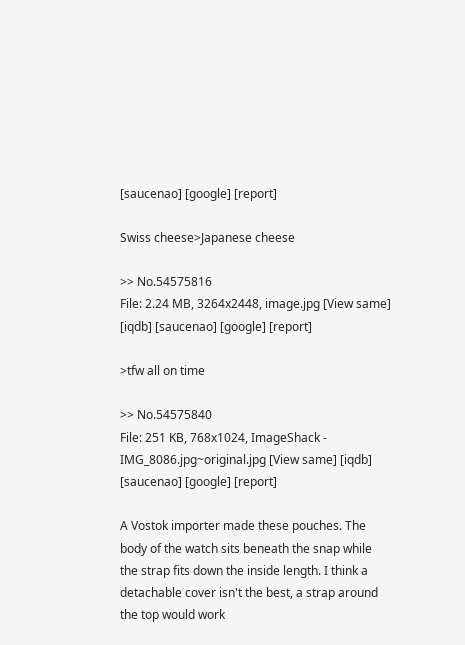[saucenao] [google] [report]

Swiss cheese>Japanese cheese

>> No.54575816
File: 2.24 MB, 3264x2448, image.jpg [View same] [iqdb] [saucenao] [google] [report]

>tfw all on time

>> No.54575840
File: 251 KB, 768x1024, ImageShack - IMG_8086.jpg~original.jpg [View same] [iqdb] [saucenao] [google] [report]

A Vostok importer made these pouches. The body of the watch sits beneath the snap while the strap fits down the inside length. I think a detachable cover isn't the best, a strap around the top would work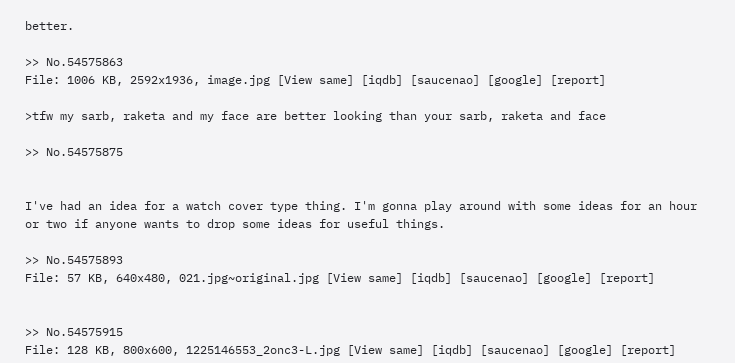better.

>> No.54575863
File: 1006 KB, 2592x1936, image.jpg [View same] [iqdb] [saucenao] [google] [report]

>tfw my sarb, raketa and my face are better looking than your sarb, raketa and face

>> No.54575875


I've had an idea for a watch cover type thing. I'm gonna play around with some ideas for an hour or two if anyone wants to drop some ideas for useful things.

>> No.54575893
File: 57 KB, 640x480, 021.jpg~original.jpg [View same] [iqdb] [saucenao] [google] [report]


>> No.54575915
File: 128 KB, 800x600, 1225146553_2onc3-L.jpg [View same] [iqdb] [saucenao] [google] [report]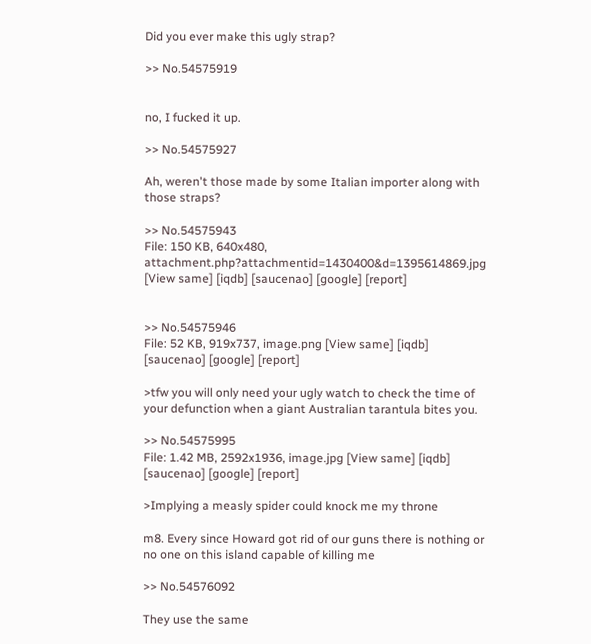Did you ever make this ugly strap?

>> No.54575919


no, I fucked it up.

>> No.54575927

Ah, weren't those made by some Italian importer along with those straps?

>> No.54575943
File: 150 KB, 640x480, attachment.php?attachmentid=1430400&d=1395614869.jpg [View same] [iqdb] [saucenao] [google] [report]


>> No.54575946
File: 52 KB, 919x737, image.png [View same] [iqdb] [saucenao] [google] [report]

>tfw you will only need your ugly watch to check the time of your defunction when a giant Australian tarantula bites you.

>> No.54575995
File: 1.42 MB, 2592x1936, image.jpg [View same] [iqdb] [saucenao] [google] [report]

>Implying a measly spider could knock me my throne

m8. Every since Howard got rid of our guns there is nothing or no one on this island capable of killing me

>> No.54576092

They use the same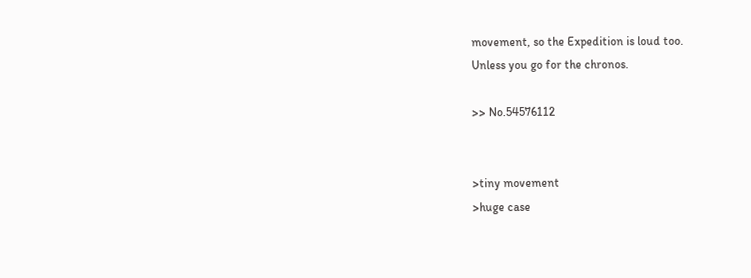movement, so the Expedition is loud too.
Unless you go for the chronos.

>> No.54576112


>tiny movement
>huge case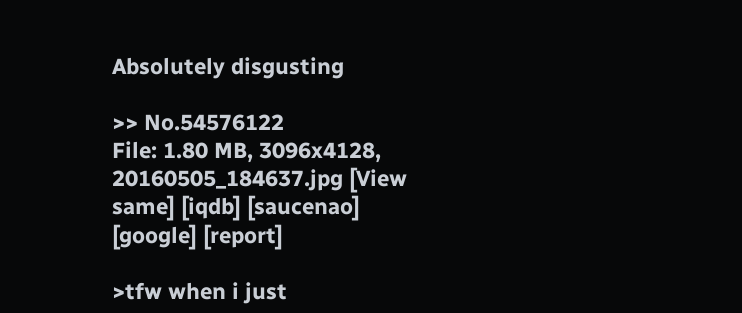Absolutely disgusting

>> No.54576122
File: 1.80 MB, 3096x4128, 20160505_184637.jpg [View same] [iqdb] [saucenao] [google] [report]

>tfw when i just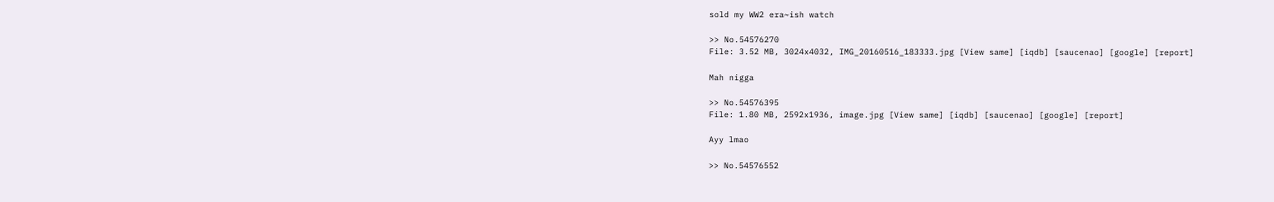sold my WW2 era~ish watch

>> No.54576270
File: 3.52 MB, 3024x4032, IMG_20160516_183333.jpg [View same] [iqdb] [saucenao] [google] [report]

Mah nigga

>> No.54576395
File: 1.80 MB, 2592x1936, image.jpg [View same] [iqdb] [saucenao] [google] [report]

Ayy lmao

>> No.54576552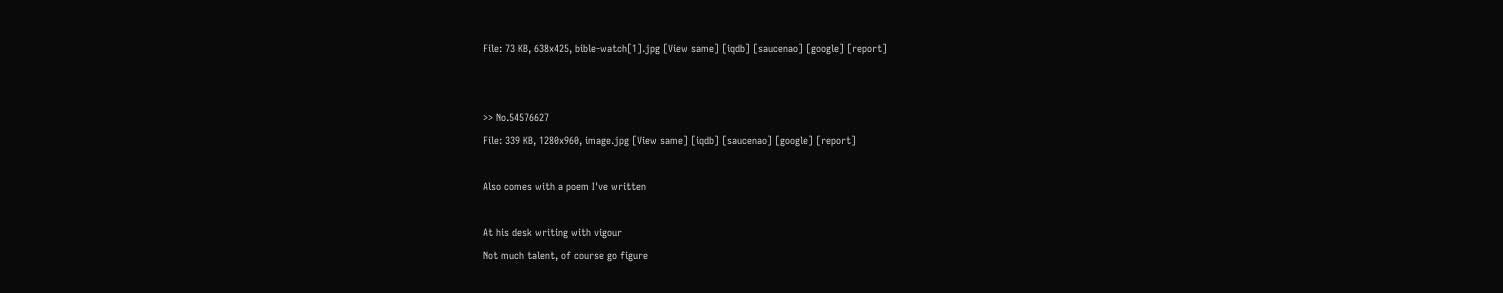File: 73 KB, 638x425, bible-watch[1].jpg [View same] [iqdb] [saucenao] [google] [report]


>> No.54576627
File: 339 KB, 1280x960, image.jpg [View same] [iqdb] [saucenao] [google] [report]

Also comes with a poem I've written

At his desk writing with vigour
Not much talent, of course go figure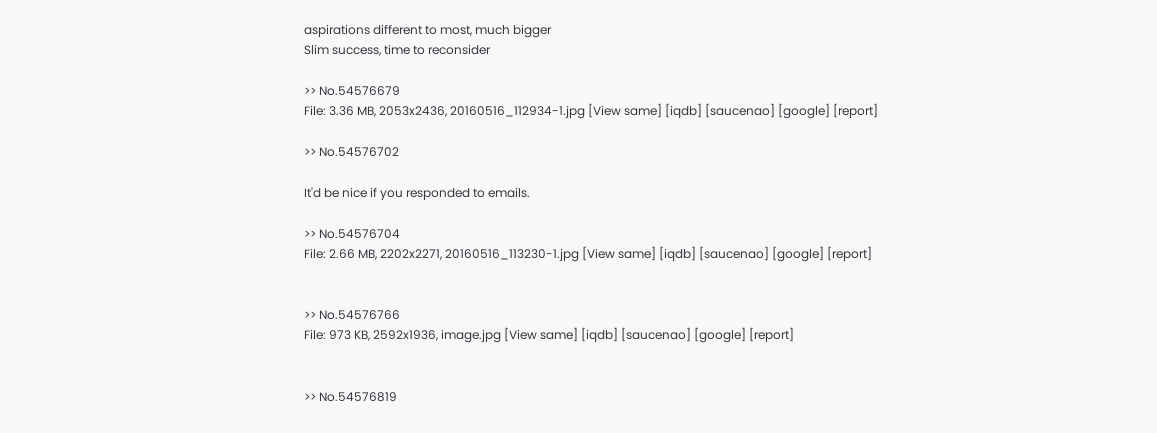aspirations different to most, much bigger
Slim success, time to reconsider

>> No.54576679
File: 3.36 MB, 2053x2436, 20160516_112934-1.jpg [View same] [iqdb] [saucenao] [google] [report]

>> No.54576702

It'd be nice if you responded to emails.

>> No.54576704
File: 2.66 MB, 2202x2271, 20160516_113230-1.jpg [View same] [iqdb] [saucenao] [google] [report]


>> No.54576766
File: 973 KB, 2592x1936, image.jpg [View same] [iqdb] [saucenao] [google] [report]


>> No.54576819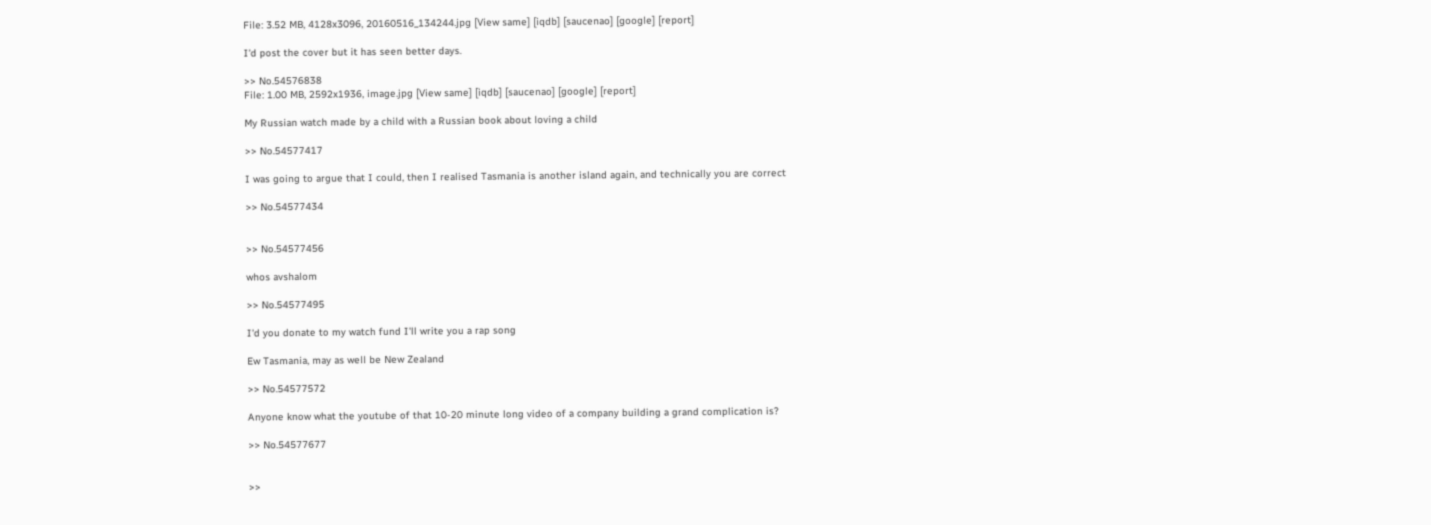File: 3.52 MB, 4128x3096, 20160516_134244.jpg [View same] [iqdb] [saucenao] [google] [report]

I'd post the cover but it has seen better days.

>> No.54576838
File: 1.00 MB, 2592x1936, image.jpg [View same] [iqdb] [saucenao] [google] [report]

My Russian watch made by a child with a Russian book about loving a child

>> No.54577417

I was going to argue that I could, then I realised Tasmania is another island again, and technically you are correct

>> No.54577434


>> No.54577456

whos avshalom

>> No.54577495

I'd you donate to my watch fund I'll write you a rap song

Ew Tasmania, may as well be New Zealand

>> No.54577572

Anyone know what the youtube of that 10-20 minute long video of a company building a grand complication is?

>> No.54577677


>>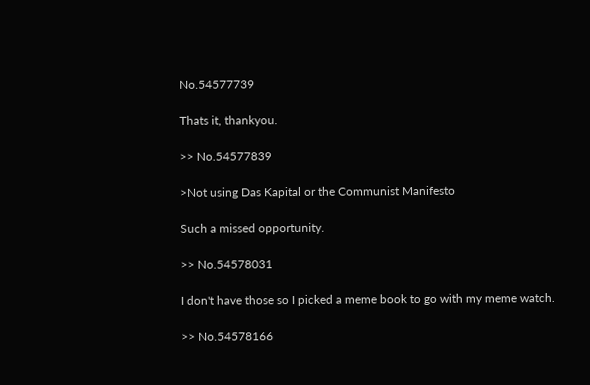No.54577739

Thats it, thankyou.

>> No.54577839

>Not using Das Kapital or the Communist Manifesto

Such a missed opportunity.

>> No.54578031

I don't have those so I picked a meme book to go with my meme watch.

>> No.54578166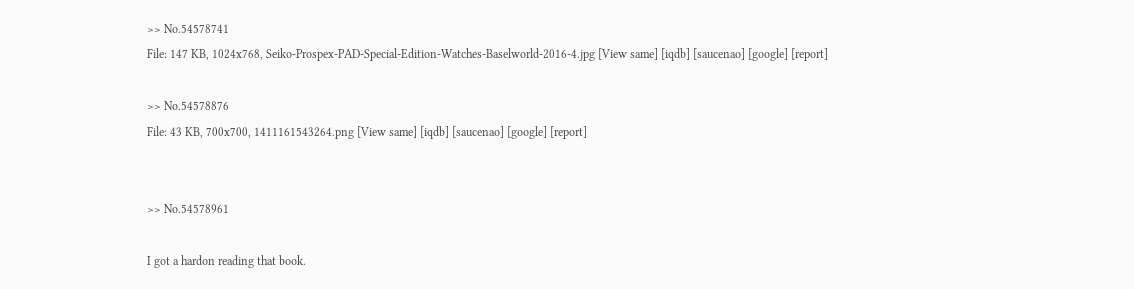>> No.54578741
File: 147 KB, 1024x768, Seiko-Prospex-PAD-Special-Edition-Watches-Baselworld-2016-4.jpg [View same] [iqdb] [saucenao] [google] [report]

>> No.54578876
File: 43 KB, 700x700, 1411161543264.png [View same] [iqdb] [saucenao] [google] [report]


>> No.54578961

I got a hardon reading that book.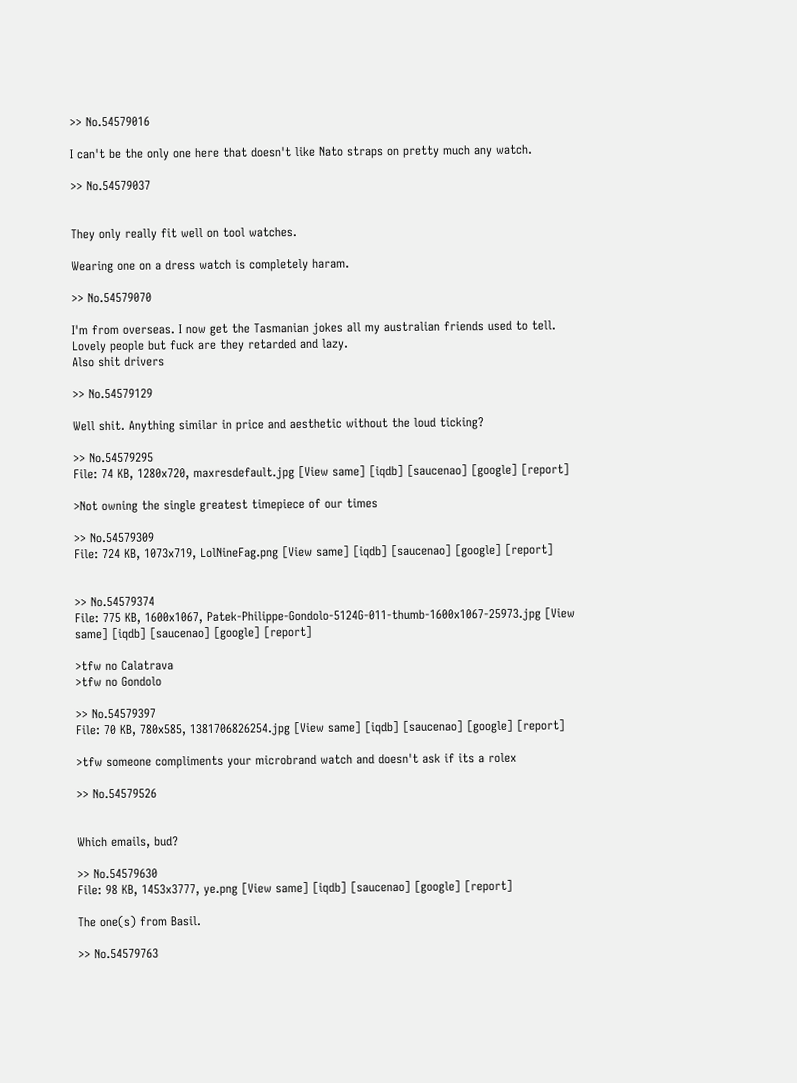>> No.54579016

I can't be the only one here that doesn't like Nato straps on pretty much any watch.

>> No.54579037


They only really fit well on tool watches.

Wearing one on a dress watch is completely haram.

>> No.54579070

I'm from overseas. I now get the Tasmanian jokes all my australian friends used to tell.
Lovely people but fuck are they retarded and lazy.
Also shit drivers

>> No.54579129

Well shit. Anything similar in price and aesthetic without the loud ticking?

>> No.54579295
File: 74 KB, 1280x720, maxresdefault.jpg [View same] [iqdb] [saucenao] [google] [report]

>Not owning the single greatest timepiece of our times

>> No.54579309
File: 724 KB, 1073x719, LolNineFag.png [View same] [iqdb] [saucenao] [google] [report]


>> No.54579374
File: 775 KB, 1600x1067, Patek-Philippe-Gondolo-5124G-011-thumb-1600x1067-25973.jpg [View same] [iqdb] [saucenao] [google] [report]

>tfw no Calatrava
>tfw no Gondolo

>> No.54579397
File: 70 KB, 780x585, 1381706826254.jpg [View same] [iqdb] [saucenao] [google] [report]

>tfw someone compliments your microbrand watch and doesn't ask if its a rolex

>> No.54579526


Which emails, bud?

>> No.54579630
File: 98 KB, 1453x3777, ye.png [View same] [iqdb] [saucenao] [google] [report]

The one(s) from Basil.

>> No.54579763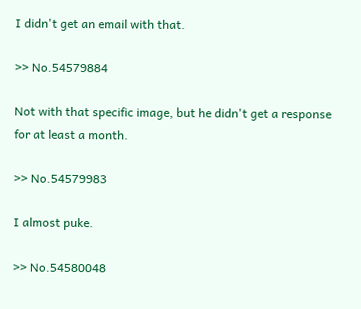I didn't get an email with that.

>> No.54579884

Not with that specific image, but he didn't get a response for at least a month.

>> No.54579983

I almost puke.

>> No.54580048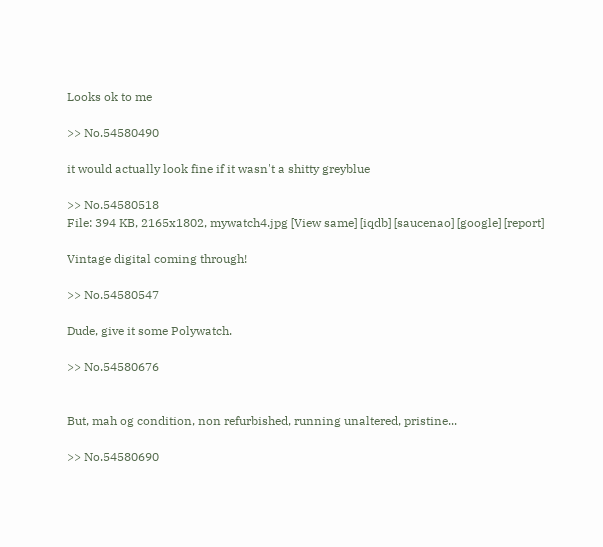Looks ok to me

>> No.54580490

it would actually look fine if it wasn't a shitty greyblue

>> No.54580518
File: 394 KB, 2165x1802, mywatch4.jpg [View same] [iqdb] [saucenao] [google] [report]

Vintage digital coming through!

>> No.54580547

Dude, give it some Polywatch.

>> No.54580676


But, mah og condition, non refurbished, running unaltered, pristine...

>> No.54580690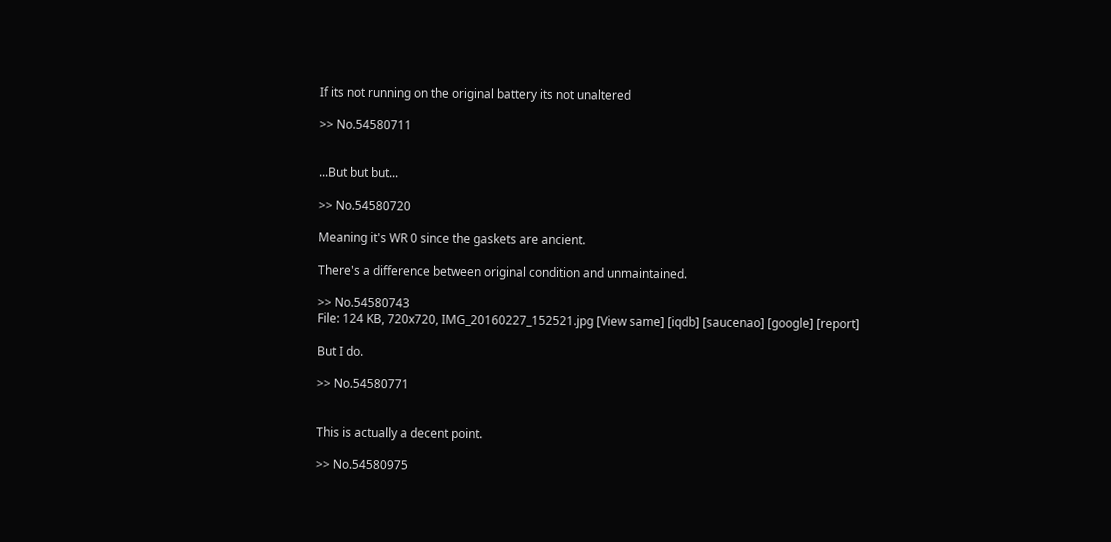If its not running on the original battery its not unaltered

>> No.54580711


...But but but...

>> No.54580720

Meaning it's WR 0 since the gaskets are ancient.

There's a difference between original condition and unmaintained.

>> No.54580743
File: 124 KB, 720x720, IMG_20160227_152521.jpg [View same] [iqdb] [saucenao] [google] [report]

But I do.

>> No.54580771


This is actually a decent point.

>> No.54580975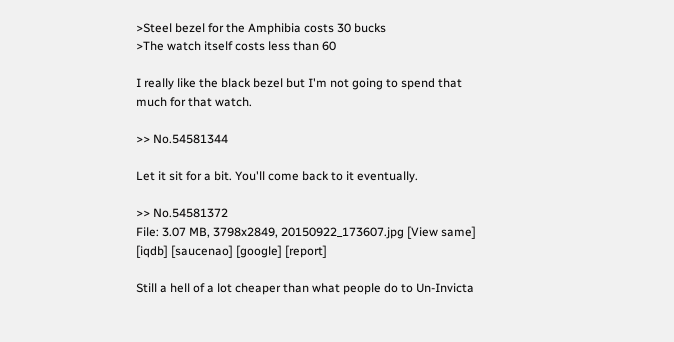>Steel bezel for the Amphibia costs 30 bucks
>The watch itself costs less than 60

I really like the black bezel but I'm not going to spend that much for that watch.

>> No.54581344

Let it sit for a bit. You'll come back to it eventually.

>> No.54581372
File: 3.07 MB, 3798x2849, 20150922_173607.jpg [View same] [iqdb] [saucenao] [google] [report]

Still a hell of a lot cheaper than what people do to Un-Invicta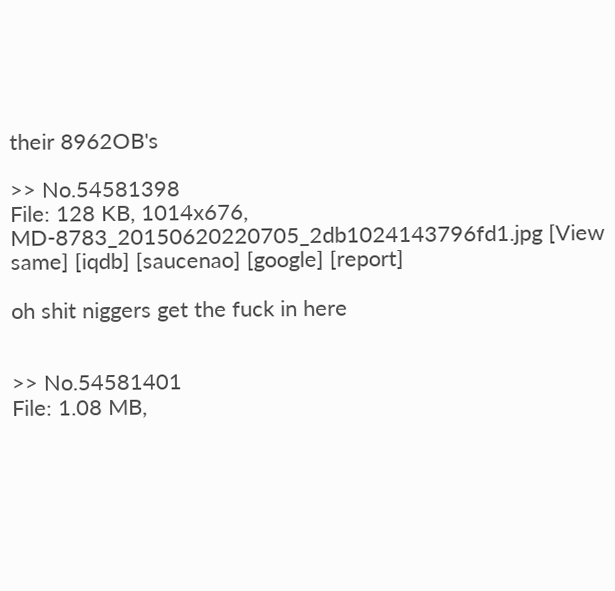their 8962OB's

>> No.54581398
File: 128 KB, 1014x676, MD-8783_20150620220705_2db1024143796fd1.jpg [View same] [iqdb] [saucenao] [google] [report]

oh shit niggers get the fuck in here


>> No.54581401
File: 1.08 MB,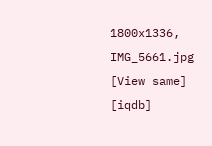1800x1336, IMG_5661.jpg [View same] [iqdb]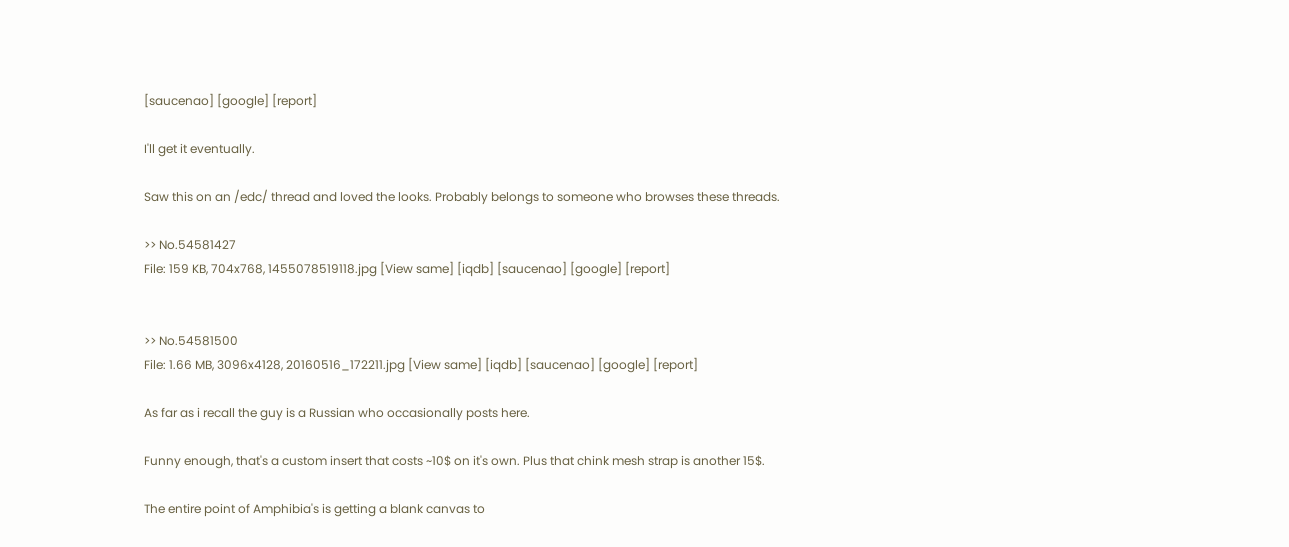[saucenao] [google] [report]

I'll get it eventually.

Saw this on an /edc/ thread and loved the looks. Probably belongs to someone who browses these threads.

>> No.54581427
File: 159 KB, 704x768, 1455078519118.jpg [View same] [iqdb] [saucenao] [google] [report]


>> No.54581500
File: 1.66 MB, 3096x4128, 20160516_172211.jpg [View same] [iqdb] [saucenao] [google] [report]

As far as i recall the guy is a Russian who occasionally posts here.

Funny enough, that's a custom insert that costs ~10$ on it's own. Plus that chink mesh strap is another 15$.

The entire point of Amphibia's is getting a blank canvas to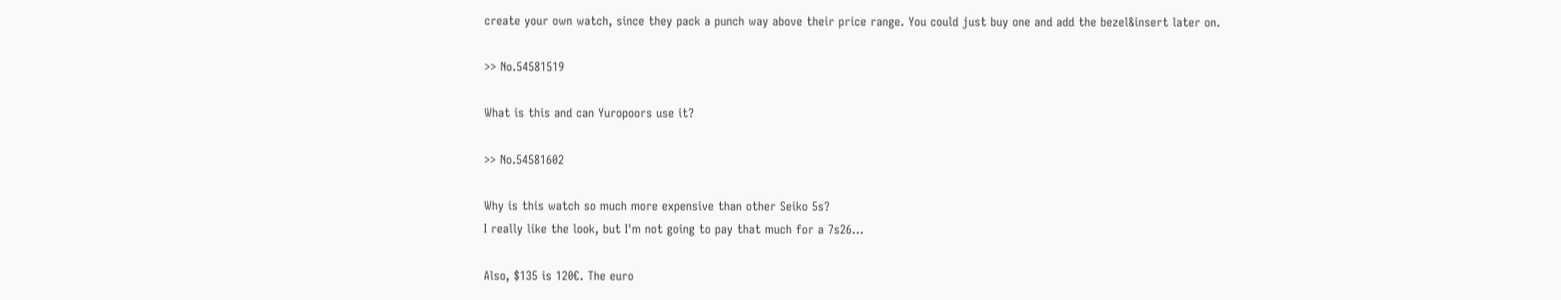create your own watch, since they pack a punch way above their price range. You could just buy one and add the bezel&insert later on.

>> No.54581519

What is this and can Yuropoors use it?

>> No.54581602

Why is this watch so much more expensive than other Seiko 5s?
I really like the look, but I'm not going to pay that much for a 7s26...

Also, $135 is 120€. The euro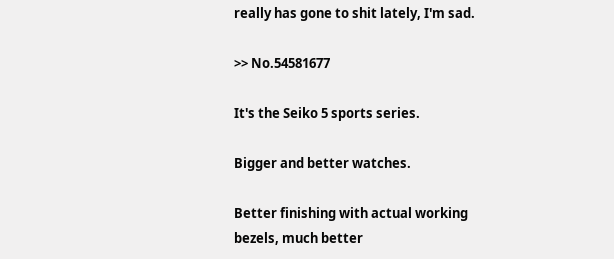really has gone to shit lately, I'm sad.

>> No.54581677

It's the Seiko 5 sports series.

Bigger and better watches.

Better finishing with actual working bezels, much better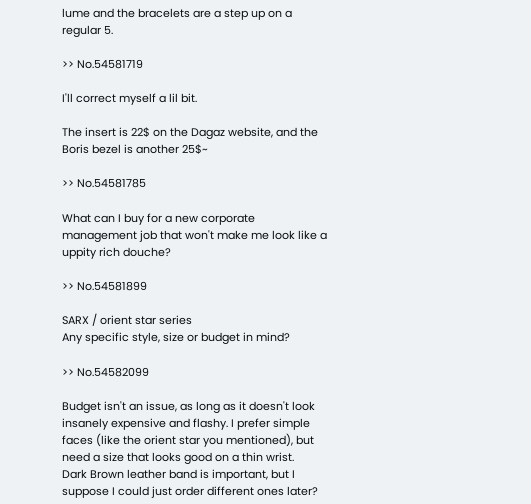lume and the bracelets are a step up on a regular 5.

>> No.54581719

I'll correct myself a lil bit.

The insert is 22$ on the Dagaz website, and the Boris bezel is another 25$~

>> No.54581785

What can I buy for a new corporate management job that won't make me look like a uppity rich douche?

>> No.54581899

SARX / orient star series
Any specific style, size or budget in mind?

>> No.54582099

Budget isn't an issue, as long as it doesn't look insanely expensive and flashy. I prefer simple faces (like the orient star you mentioned), but need a size that looks good on a thin wrist.
Dark Brown leather band is important, but I suppose I could just order different ones later?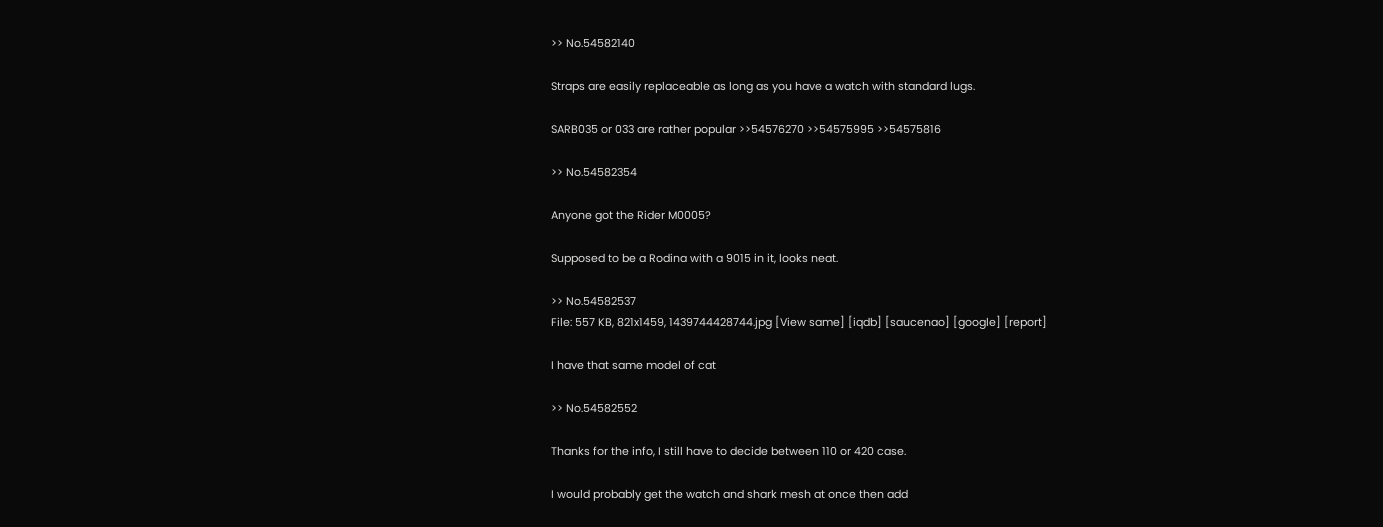>> No.54582140

Straps are easily replaceable as long as you have a watch with standard lugs.

SARB035 or 033 are rather popular >>54576270 >>54575995 >>54575816

>> No.54582354

Anyone got the Rider M0005?

Supposed to be a Rodina with a 9015 in it, looks neat.

>> No.54582537
File: 557 KB, 821x1459, 1439744428744.jpg [View same] [iqdb] [saucenao] [google] [report]

I have that same model of cat

>> No.54582552

Thanks for the info, I still have to decide between 110 or 420 case.

I would probably get the watch and shark mesh at once then add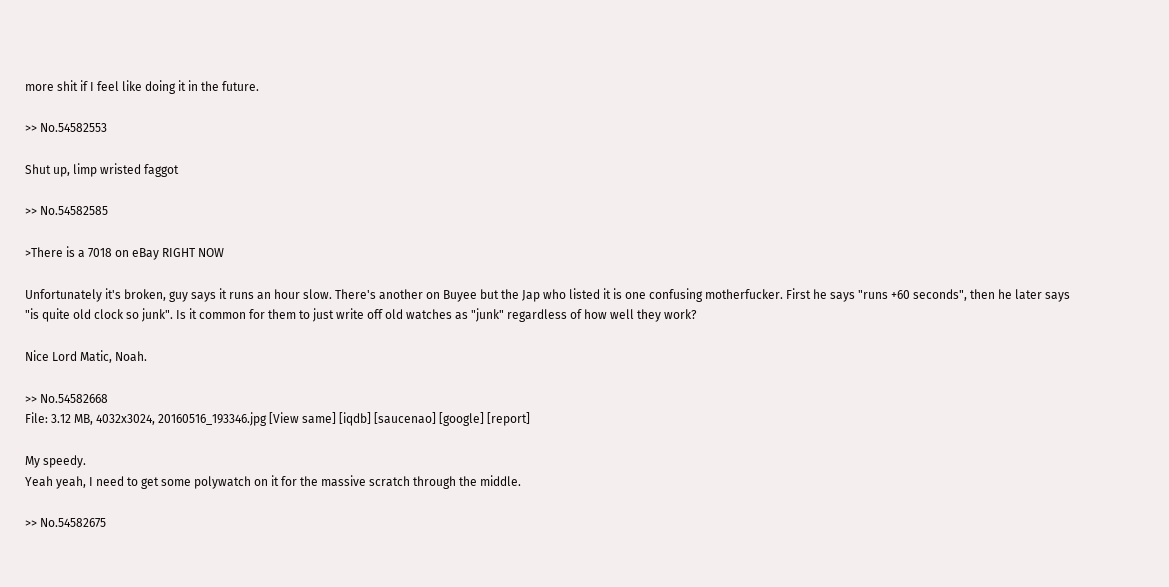more shit if I feel like doing it in the future.

>> No.54582553

Shut up, limp wristed faggot

>> No.54582585

>There is a 7018 on eBay RIGHT NOW

Unfortunately it's broken, guy says it runs an hour slow. There's another on Buyee but the Jap who listed it is one confusing motherfucker. First he says "runs +60 seconds", then he later says "is quite old clock so junk". Is it common for them to just write off old watches as "junk" regardless of how well they work?

Nice Lord Matic, Noah.

>> No.54582668
File: 3.12 MB, 4032x3024, 20160516_193346.jpg [View same] [iqdb] [saucenao] [google] [report]

My speedy.
Yeah yeah, I need to get some polywatch on it for the massive scratch through the middle.

>> No.54582675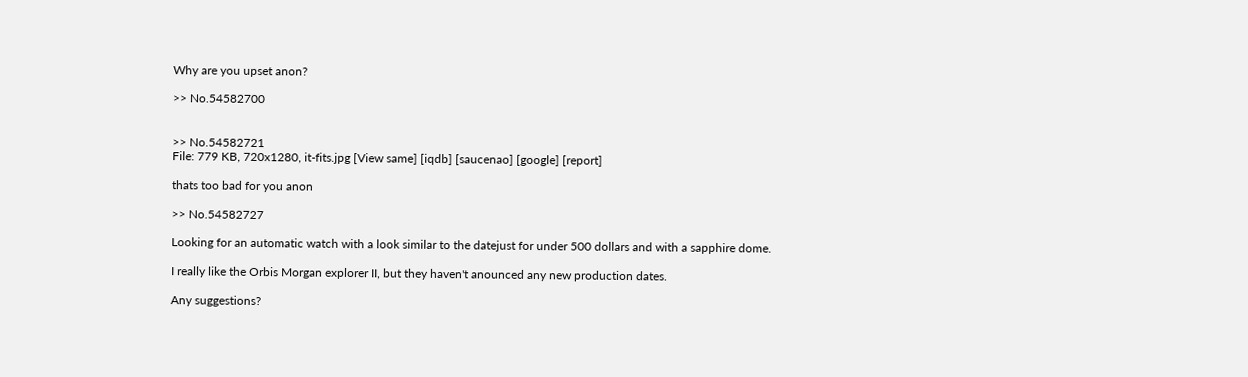Why are you upset anon?

>> No.54582700


>> No.54582721
File: 779 KB, 720x1280, it-fits.jpg [View same] [iqdb] [saucenao] [google] [report]

thats too bad for you anon

>> No.54582727

Looking for an automatic watch with a look similar to the datejust for under 500 dollars and with a sapphire dome.

I really like the Orbis Morgan explorer II, but they haven't anounced any new production dates.

Any suggestions?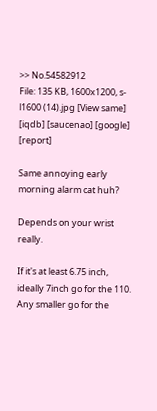>> No.54582912
File: 135 KB, 1600x1200, s-l1600 (14).jpg [View same] [iqdb] [saucenao] [google] [report]

Same annoying early morning alarm cat huh?

Depends on your wrist really.

If it's at least 6.75 inch, ideally 7inch go for the 110. Any smaller go for the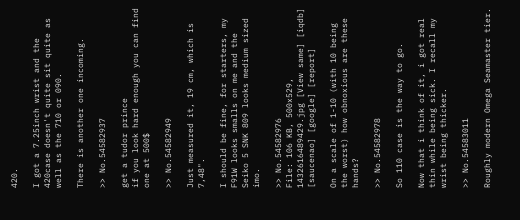420.

I got a 7.25inch wrist and the 420case doesn't quite sit quite as well as the 710 or 090.

There is another one incoming.

>> No.54582937

get a tudor prince
if you look hard enough you can find one at 500$

>> No.54582949

Just measured it, 19 cm, which is 7,48".

I should be fine, for starters, my F91W looks smalls on me and the Seiko 5 SNK 809 looks medium sized imo.

>> No.54582976
File: 106 KB, 500x529, 1432616489429.jpg [View same] [iqdb] [saucenao] [google] [report]

On a scale of 1-10 (with 10 being the worst) how obnoxious are these hands?

>> No.54582978

So 110 case is the way to go.

Now that i think of it, i got real thin while being sick. I recall my wrist being thicker.

>> No.54583011

Roughly modern Omega Seamaster tier.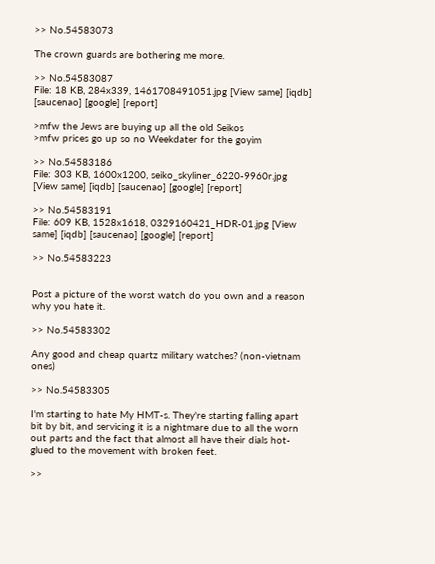>> No.54583073

The crown guards are bothering me more.

>> No.54583087
File: 18 KB, 284x339, 1461708491051.jpg [View same] [iqdb] [saucenao] [google] [report]

>mfw the Jews are buying up all the old Seikos
>mfw prices go up so no Weekdater for the goyim

>> No.54583186
File: 303 KB, 1600x1200, seiko_skyliner_6220-9960r.jpg [View same] [iqdb] [saucenao] [google] [report]

>> No.54583191
File: 609 KB, 1528x1618, 0329160421_HDR-01.jpg [View same] [iqdb] [saucenao] [google] [report]

>> No.54583223


Post a picture of the worst watch do you own and a reason why you hate it.

>> No.54583302

Any good and cheap quartz military watches? (non-vietnam ones)

>> No.54583305

I'm starting to hate My HMT-s. They're starting falling apart bit by bit, and servicing it is a nightmare due to all the worn out parts and the fact that almost all have their dials hot-glued to the movement with broken feet.

>>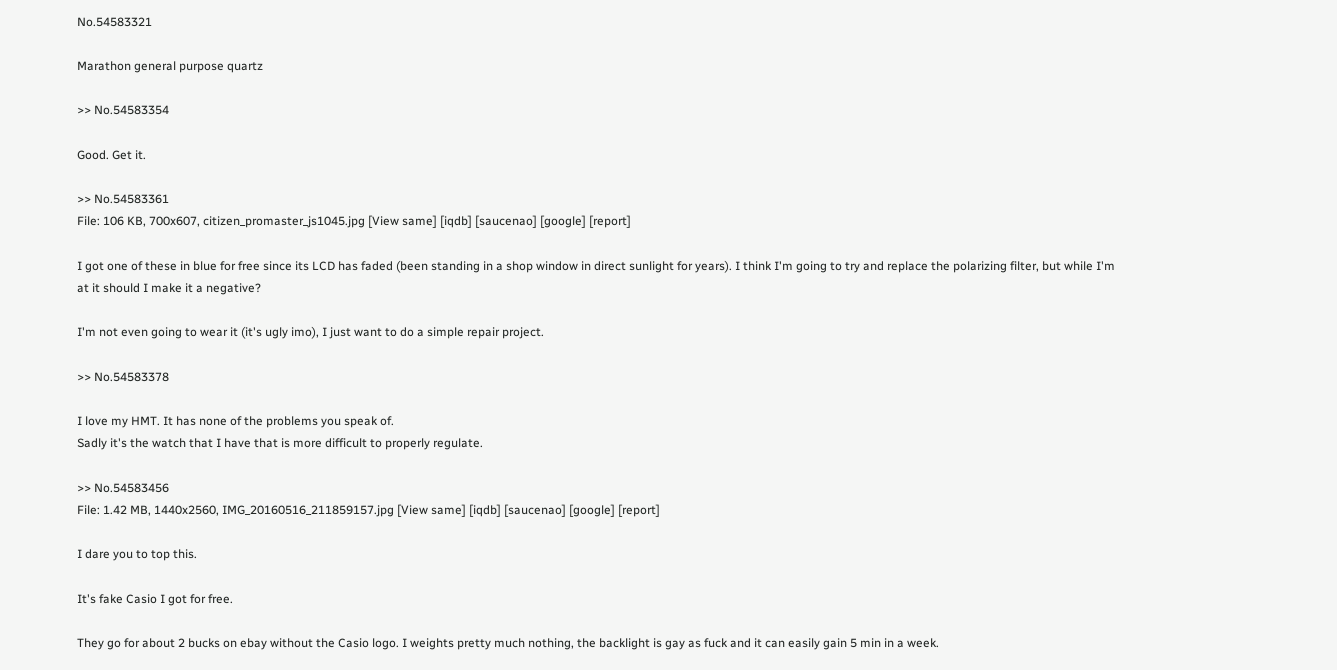No.54583321

Marathon general purpose quartz

>> No.54583354

Good. Get it.

>> No.54583361
File: 106 KB, 700x607, citizen_promaster_js1045.jpg [View same] [iqdb] [saucenao] [google] [report]

I got one of these in blue for free since its LCD has faded (been standing in a shop window in direct sunlight for years). I think I'm going to try and replace the polarizing filter, but while I'm at it should I make it a negative?

I'm not even going to wear it (it's ugly imo), I just want to do a simple repair project.

>> No.54583378

I love my HMT. It has none of the problems you speak of.
Sadly it's the watch that I have that is more difficult to properly regulate.

>> No.54583456
File: 1.42 MB, 1440x2560, IMG_20160516_211859157.jpg [View same] [iqdb] [saucenao] [google] [report]

I dare you to top this.

It's fake Casio I got for free.

They go for about 2 bucks on ebay without the Casio logo. I weights pretty much nothing, the backlight is gay as fuck and it can easily gain 5 min in a week.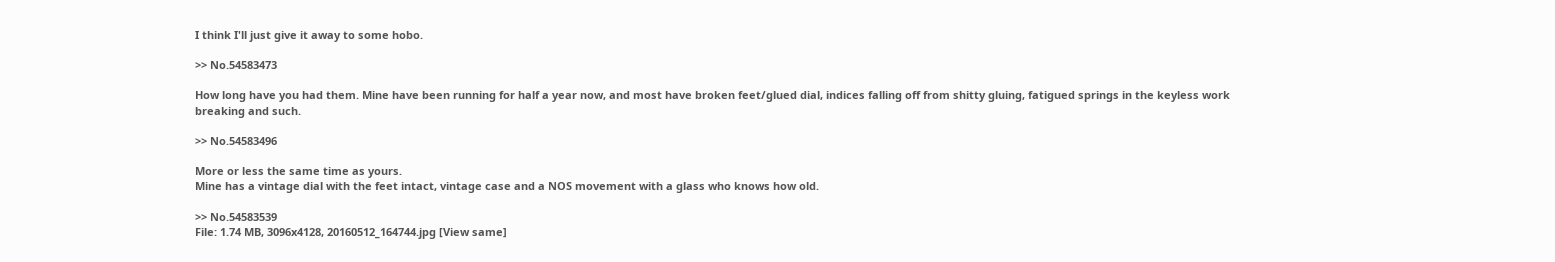I think I'll just give it away to some hobo.

>> No.54583473

How long have you had them. Mine have been running for half a year now, and most have broken feet/glued dial, indices falling off from shitty gluing, fatigued springs in the keyless work breaking and such.

>> No.54583496

More or less the same time as yours.
Mine has a vintage dial with the feet intact, vintage case and a NOS movement with a glass who knows how old.

>> No.54583539
File: 1.74 MB, 3096x4128, 20160512_164744.jpg [View same]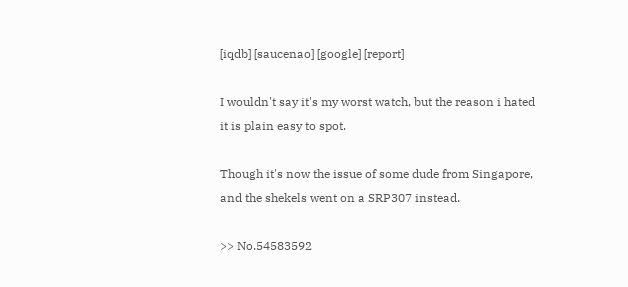[iqdb] [saucenao] [google] [report]

I wouldn't say it's my worst watch, but the reason i hated it is plain easy to spot.

Though it's now the issue of some dude from Singapore, and the shekels went on a SRP307 instead.

>> No.54583592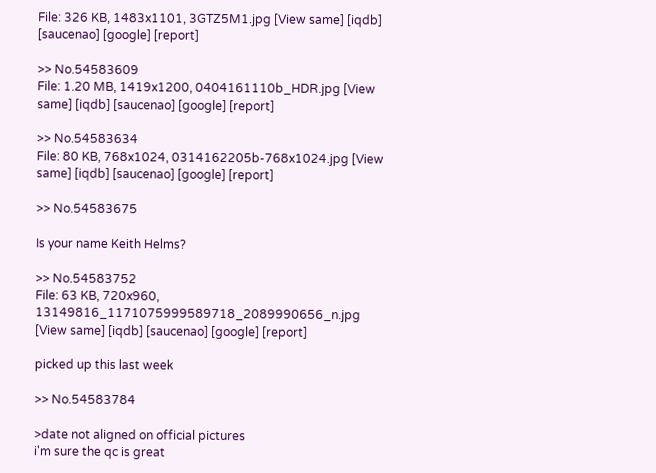File: 326 KB, 1483x1101, 3GTZ5M1.jpg [View same] [iqdb] [saucenao] [google] [report]

>> No.54583609
File: 1.20 MB, 1419x1200, 0404161110b_HDR.jpg [View same] [iqdb] [saucenao] [google] [report]

>> No.54583634
File: 80 KB, 768x1024, 0314162205b-768x1024.jpg [View same] [iqdb] [saucenao] [google] [report]

>> No.54583675

Is your name Keith Helms?

>> No.54583752
File: 63 KB, 720x960, 13149816_1171075999589718_2089990656_n.jpg [View same] [iqdb] [saucenao] [google] [report]

picked up this last week

>> No.54583784

>date not aligned on official pictures
i'm sure the qc is great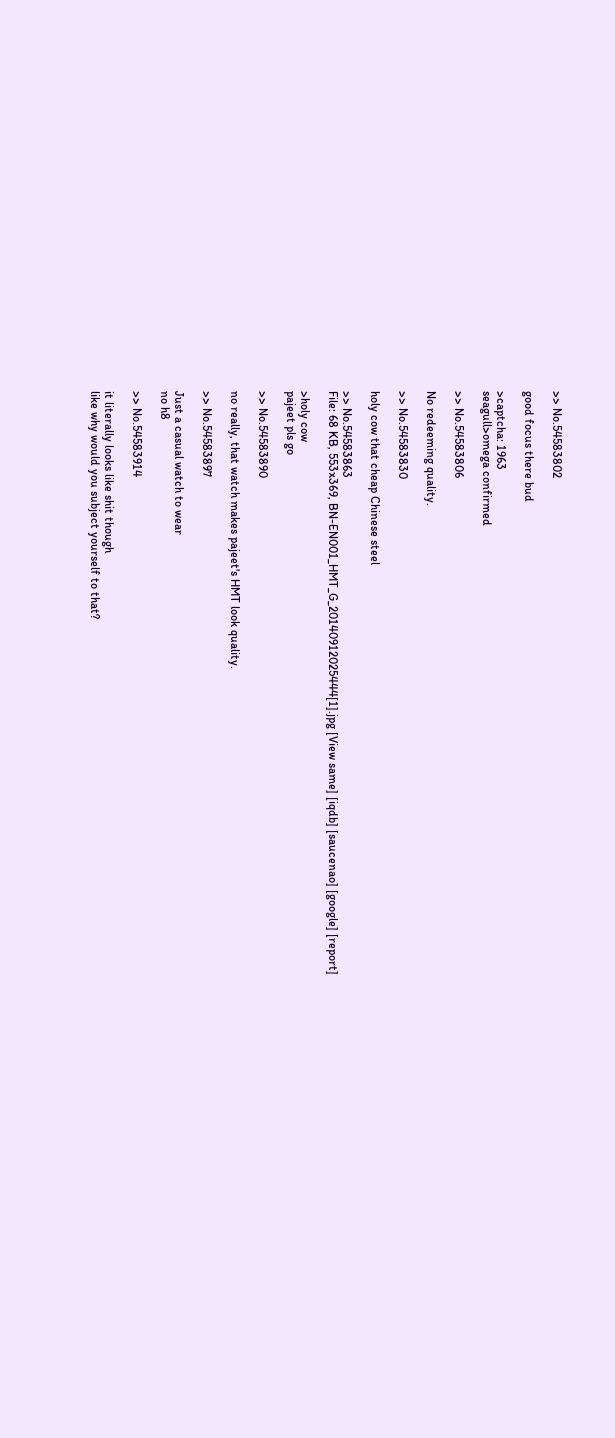>> No.54583802

good focus there bud

>captcha: 1963
seagull>omega confirmed

>> No.54583806

No redeeming quality.

>> No.54583830

holy cow that cheap Chinese steel

>> No.54583863
File: 68 KB, 553x369, BN-EN001_HMT_G_20140912025444[1].jpg [View same] [iqdb] [saucenao] [google] [report]

>holy cow
pajeet pls go

>> No.54583890

no really, that watch makes pajeet's HMT look quality.

>> No.54583897

Just a casual watch to wear
no h8

>> No.54583914

it literally looks like shit though
like why would you subject yourself to that?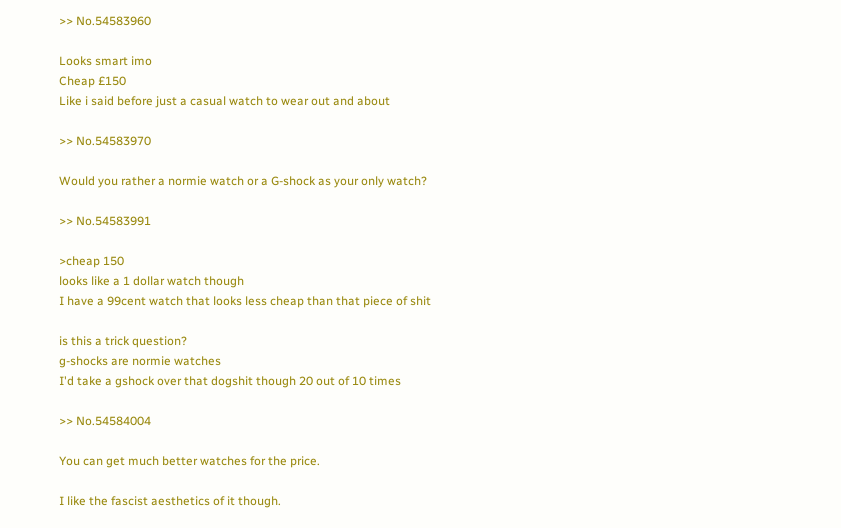>> No.54583960

Looks smart imo
Cheap £150
Like i said before just a casual watch to wear out and about

>> No.54583970

Would you rather a normie watch or a G-shock as your only watch?

>> No.54583991

>cheap 150
looks like a 1 dollar watch though
I have a 99cent watch that looks less cheap than that piece of shit

is this a trick question?
g-shocks are normie watches
I'd take a gshock over that dogshit though 20 out of 10 times

>> No.54584004

You can get much better watches for the price.

I like the fascist aesthetics of it though.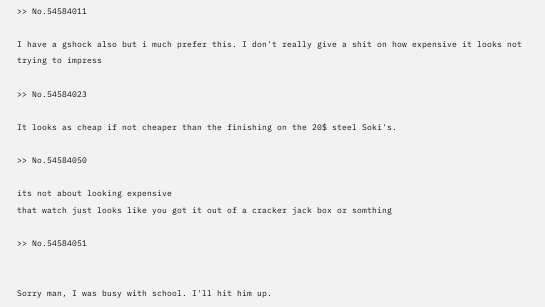>> No.54584011

I have a gshock also but i much prefer this. I don't really give a shit on how expensive it looks not trying to impress

>> No.54584023

It looks as cheap if not cheaper than the finishing on the 20$ steel Soki's.

>> No.54584050

its not about looking expensive
that watch just looks like you got it out of a cracker jack box or somthing

>> No.54584051


Sorry man, I was busy with school. I'll hit him up.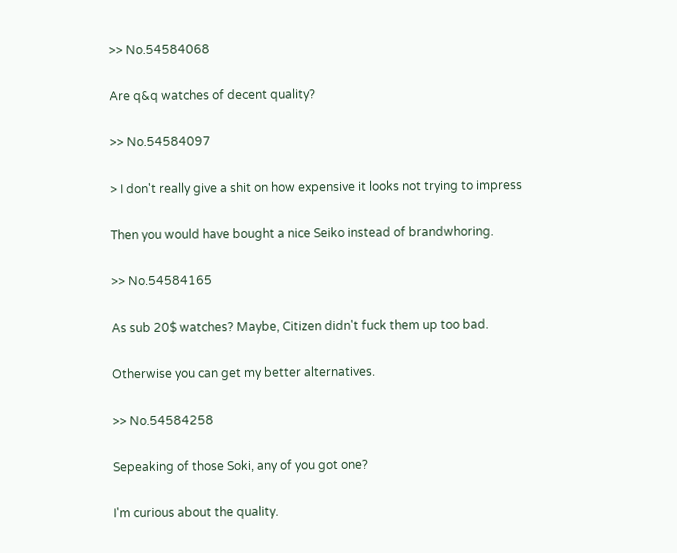>> No.54584068

Are q&q watches of decent quality?

>> No.54584097

> I don't really give a shit on how expensive it looks not trying to impress

Then you would have bought a nice Seiko instead of brandwhoring.

>> No.54584165

As sub 20$ watches? Maybe, Citizen didn't fuck them up too bad.

Otherwise you can get my better alternatives.

>> No.54584258

Sepeaking of those Soki, any of you got one?

I'm curious about the quality.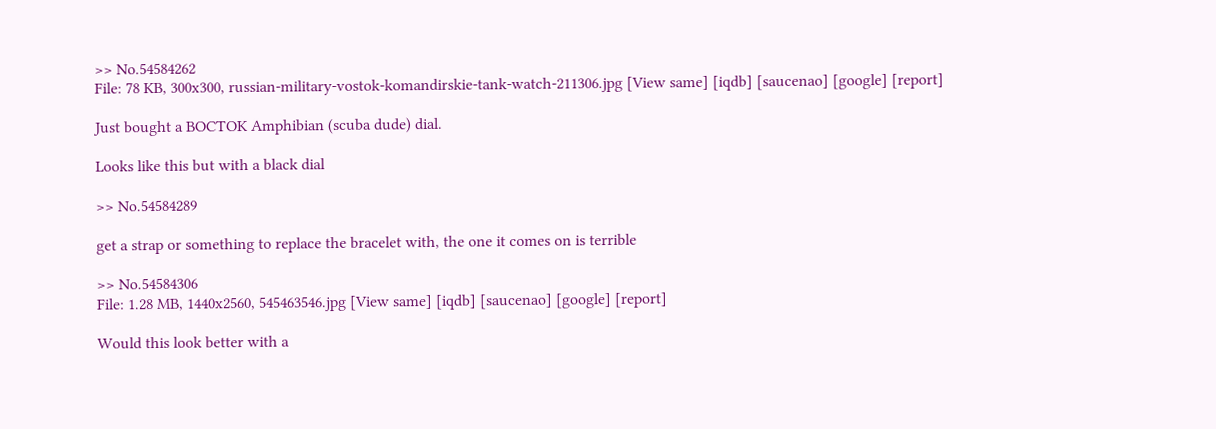>> No.54584262
File: 78 KB, 300x300, russian-military-vostok-komandirskie-tank-watch-211306.jpg [View same] [iqdb] [saucenao] [google] [report]

Just bought a BOCTOK Amphibian (scuba dude) dial.

Looks like this but with a black dial

>> No.54584289

get a strap or something to replace the bracelet with, the one it comes on is terrible

>> No.54584306
File: 1.28 MB, 1440x2560, 545463546.jpg [View same] [iqdb] [saucenao] [google] [report]

Would this look better with a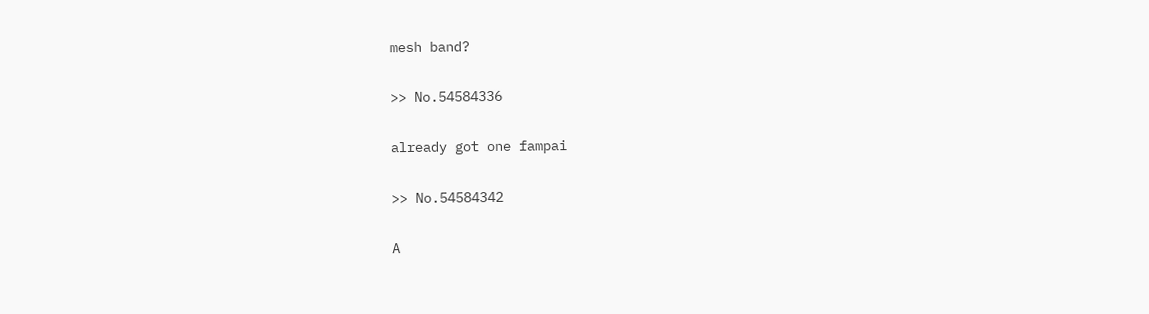mesh band?

>> No.54584336

already got one fampai

>> No.54584342

A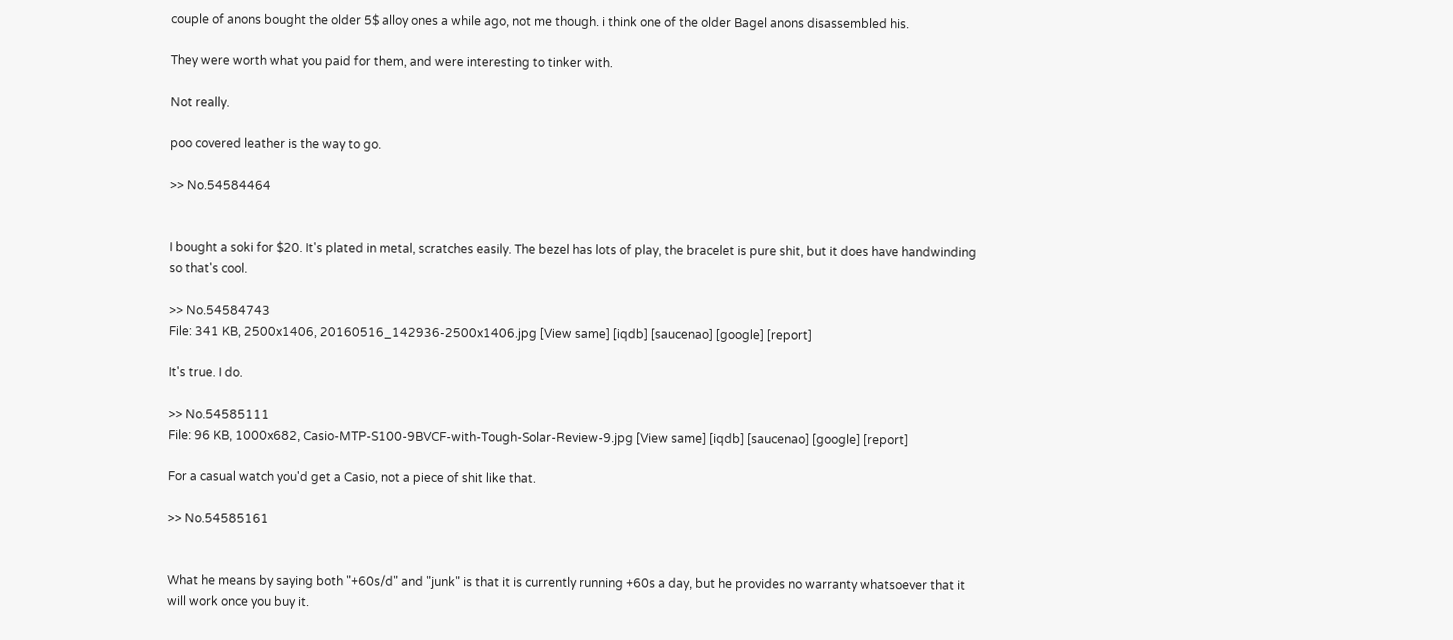couple of anons bought the older 5$ alloy ones a while ago, not me though. i think one of the older Bagel anons disassembled his.

They were worth what you paid for them, and were interesting to tinker with.

Not really.

poo covered leather is the way to go.

>> No.54584464


I bought a soki for $20. It's plated in metal, scratches easily. The bezel has lots of play, the bracelet is pure shit, but it does have handwinding so that's cool.

>> No.54584743
File: 341 KB, 2500x1406, 20160516_142936-2500x1406.jpg [View same] [iqdb] [saucenao] [google] [report]

It's true. I do.

>> No.54585111
File: 96 KB, 1000x682, Casio-MTP-S100-9BVCF-with-Tough-Solar-Review-9.jpg [View same] [iqdb] [saucenao] [google] [report]

For a casual watch you'd get a Casio, not a piece of shit like that.

>> No.54585161


What he means by saying both "+60s/d" and "junk" is that it is currently running +60s a day, but he provides no warranty whatsoever that it will work once you buy it.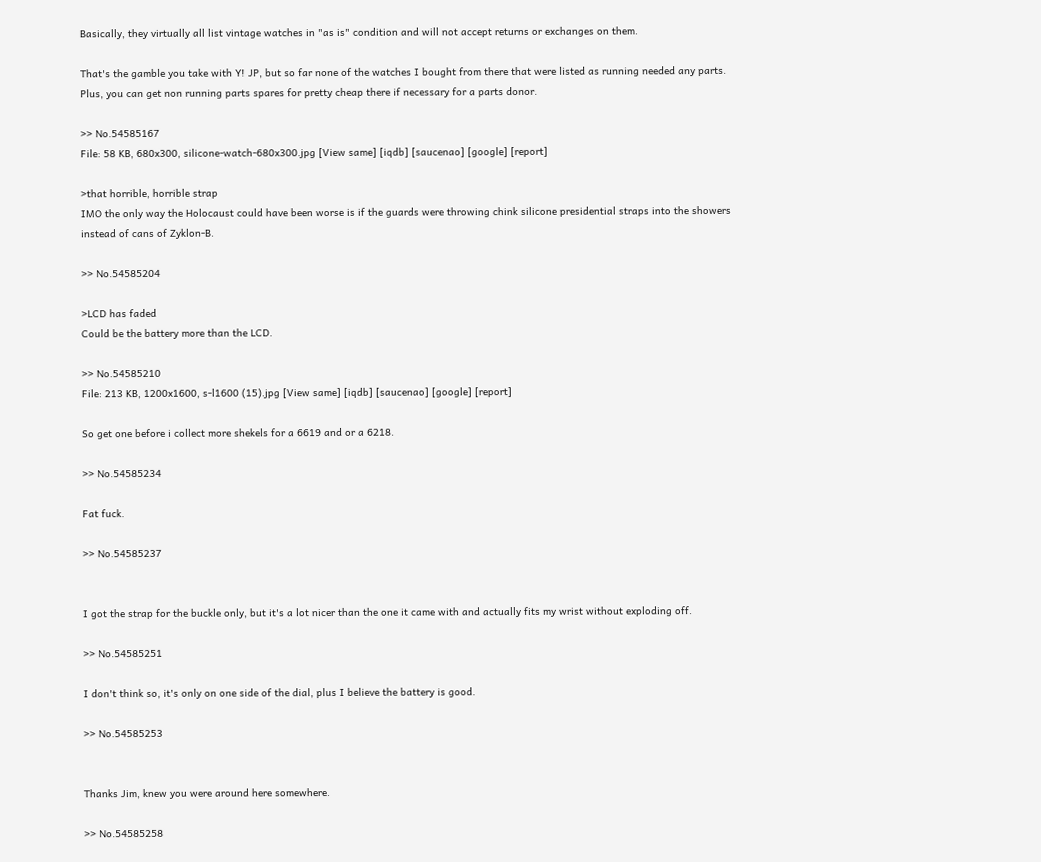Basically, they virtually all list vintage watches in "as is" condition and will not accept returns or exchanges on them.

That's the gamble you take with Y! JP, but so far none of the watches I bought from there that were listed as running needed any parts. Plus, you can get non running parts spares for pretty cheap there if necessary for a parts donor.

>> No.54585167
File: 58 KB, 680x300, silicone-watch-680x300.jpg [View same] [iqdb] [saucenao] [google] [report]

>that horrible, horrible strap
IMO the only way the Holocaust could have been worse is if the guards were throwing chink silicone presidential straps into the showers instead of cans of Zyklon-B.

>> No.54585204

>LCD has faded
Could be the battery more than the LCD.

>> No.54585210
File: 213 KB, 1200x1600, s-l1600 (15).jpg [View same] [iqdb] [saucenao] [google] [report]

So get one before i collect more shekels for a 6619 and or a 6218.

>> No.54585234

Fat fuck.

>> No.54585237


I got the strap for the buckle only, but it's a lot nicer than the one it came with and actually fits my wrist without exploding off.

>> No.54585251

I don't think so, it's only on one side of the dial, plus I believe the battery is good.

>> No.54585253


Thanks Jim, knew you were around here somewhere.

>> No.54585258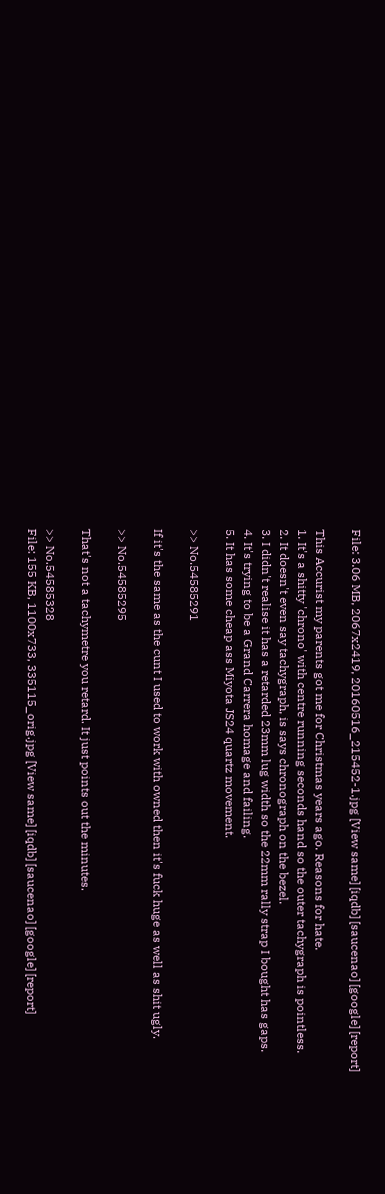File: 3.06 MB, 2067x2419, 20160516_215452-1.jpg [View same] [iqdb] [saucenao] [google] [report]

This Accurist my parents got me for Christmas years ago. Reasons for hate.
1. It's a shitty 'chrono' with centre running seconds hand so the outer tachygraph is pointless.
2. It doesn't even say tachygraph, is says chronograph on the bezel.
3. I didn't realise it has a retarded 23mm lug width so the 22mm rally strap I bought has gaps.
4. It's trying to be a Grand Carrera homage and failing.
5. It has some cheap ass Miyota JS24 quartz movement.

>> No.54585291

If it's the same as the cunt I used to work with owned then it's fuck huge as well as shit ugly.

>> No.54585295

That's not a tachymetre you retard. It just points out the minutes.

>> No.54585328
File: 155 KB, 1100x733, 335115_orig.jpg [View same] [iqdb] [saucenao] [google] [report]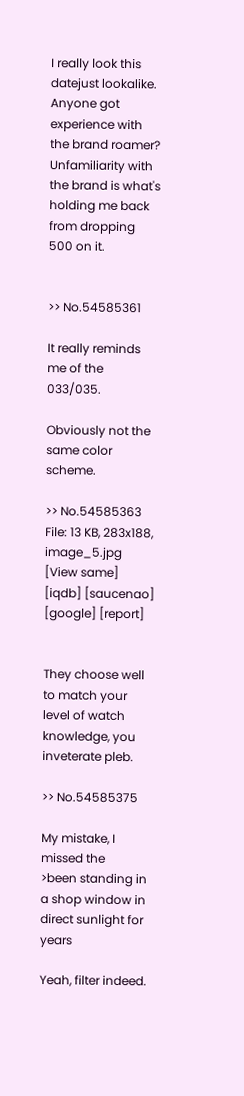I really look this datejust lookalike. Anyone got experience with the brand roamer? Unfamiliarity with the brand is what's holding me back from dropping 500 on it.


>> No.54585361

It really reminds me of the 033/035.

Obviously not the same color scheme.

>> No.54585363
File: 13 KB, 283x188, image_5.jpg [View same] [iqdb] [saucenao] [google] [report]


They choose well to match your level of watch knowledge, you inveterate pleb.

>> No.54585375

My mistake, I missed the
>been standing in a shop window in direct sunlight for years

Yeah, filter indeed.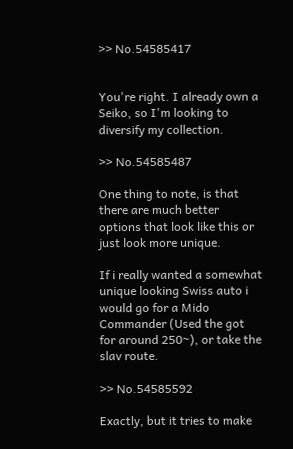>> No.54585417


You're right. I already own a Seiko, so I'm looking to diversify my collection.

>> No.54585487

One thing to note, is that there are much better options that look like this or just look more unique.

If i really wanted a somewhat unique looking Swiss auto i would go for a Mido Commander (Used the got for around 250~), or take the slav route.

>> No.54585592

Exactly, but it tries to make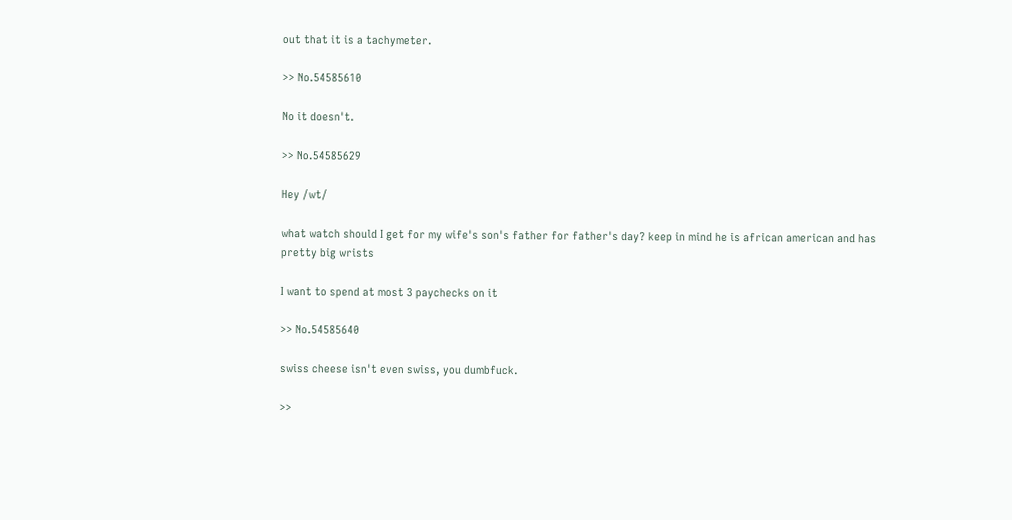out that it is a tachymeter.

>> No.54585610

No it doesn't.

>> No.54585629

Hey /wt/

what watch should I get for my wife's son's father for father's day? keep in mind he is african american and has pretty big wrists

I want to spend at most 3 paychecks on it

>> No.54585640

swiss cheese isn't even swiss, you dumbfuck.

>>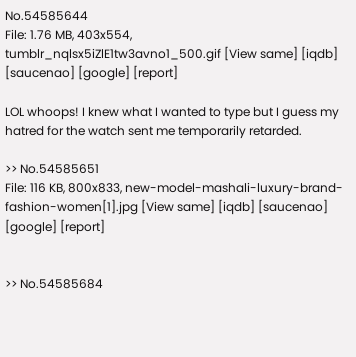No.54585644
File: 1.76 MB, 403x554, tumblr_nqlsx5iZlE1tw3avno1_500.gif [View same] [iqdb] [saucenao] [google] [report]

LOL whoops! I knew what I wanted to type but I guess my hatred for the watch sent me temporarily retarded.

>> No.54585651
File: 116 KB, 800x833, new-model-mashali-luxury-brand-fashion-women[1].jpg [View same] [iqdb] [saucenao] [google] [report]


>> No.54585684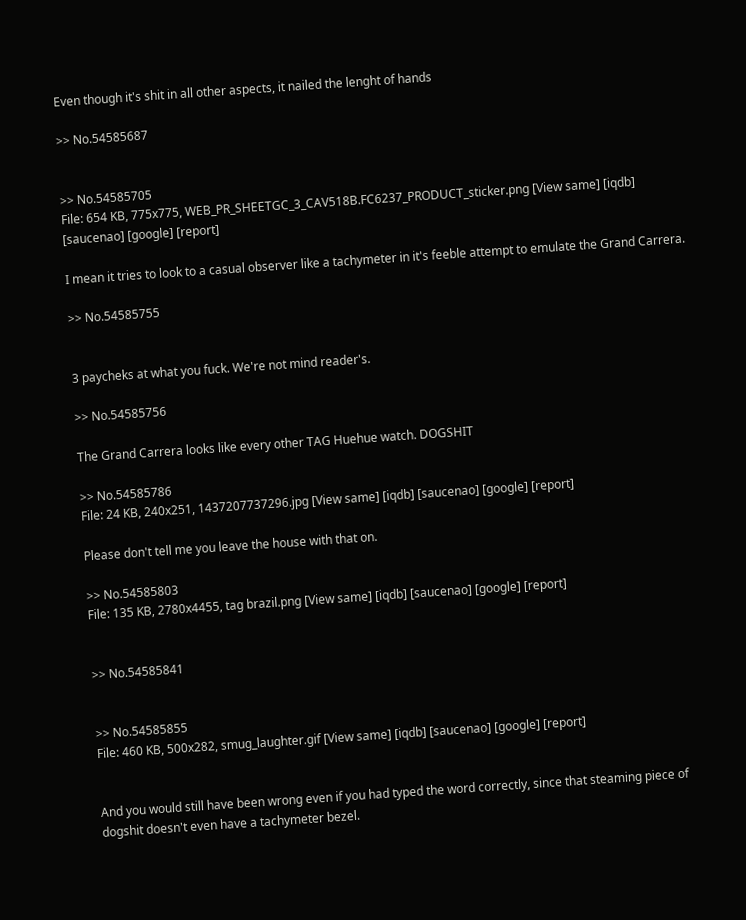Even though it's shit in all other aspects, it nailed the lenght of hands

>> No.54585687


>> No.54585705
File: 654 KB, 775x775, WEB_PR_SHEETGC_3_CAV518B.FC6237_PRODUCT_sticker.png [View same] [iqdb] [saucenao] [google] [report]

I mean it tries to look to a casual observer like a tachymeter in it's feeble attempt to emulate the Grand Carrera.

>> No.54585755


3 paycheks at what you fuck. We're not mind reader's.

>> No.54585756

The Grand Carrera looks like every other TAG Huehue watch. DOGSHIT

>> No.54585786
File: 24 KB, 240x251, 1437207737296.jpg [View same] [iqdb] [saucenao] [google] [report]

Please don't tell me you leave the house with that on.

>> No.54585803
File: 135 KB, 2780x4455, tag brazil.png [View same] [iqdb] [saucenao] [google] [report]


>> No.54585841


>> No.54585855
File: 460 KB, 500x282, smug_laughter.gif [View same] [iqdb] [saucenao] [google] [report]


And you would still have been wrong even if you had typed the word correctly, since that steaming piece of dogshit doesn't even have a tachymeter bezel.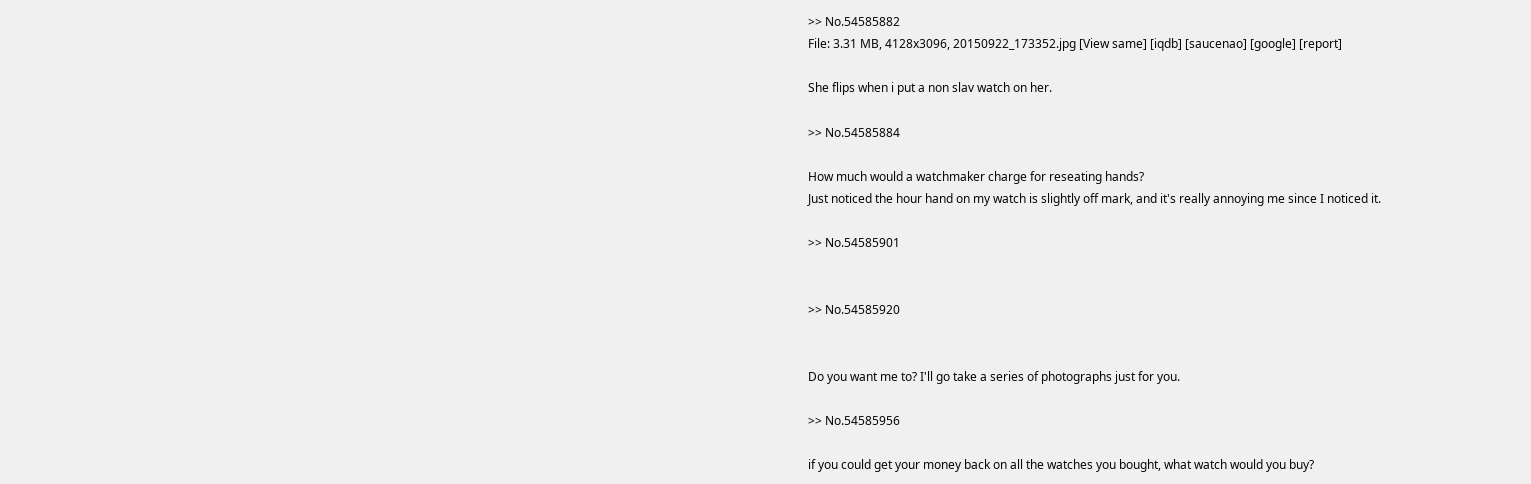>> No.54585882
File: 3.31 MB, 4128x3096, 20150922_173352.jpg [View same] [iqdb] [saucenao] [google] [report]

She flips when i put a non slav watch on her.

>> No.54585884

How much would a watchmaker charge for reseating hands?
Just noticed the hour hand on my watch is slightly off mark, and it's really annoying me since I noticed it.

>> No.54585901


>> No.54585920


Do you want me to? I'll go take a series of photographs just for you.

>> No.54585956

if you could get your money back on all the watches you bought, what watch would you buy?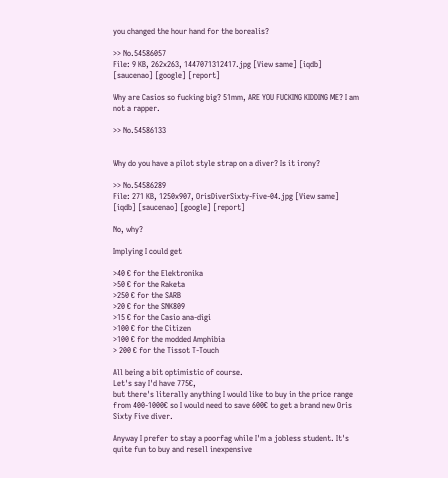you changed the hour hand for the borealis?

>> No.54586057
File: 9 KB, 262x263, 1447071312417.jpg [View same] [iqdb] [saucenao] [google] [report]

Why are Casios so fucking big? 51mm, ARE YOU FUCKING KIDDING ME? I am not a rapper.

>> No.54586133


Why do you have a pilot style strap on a diver? Is it irony?

>> No.54586289
File: 271 KB, 1250x907, OrisDiverSixty-Five-04.jpg [View same] [iqdb] [saucenao] [google] [report]

No, why?

Implying I could get

>40 € for the Elektronika
>50 € for the Raketa
>250 € for the SARB
>20 € for the SNK809
>15 € for the Casio ana-digi
>100 € for the Citizen
>100 € for the modded Amphibia
> 200 € for the Tissot T-Touch

All being a bit optimistic of course.
Let's say I'd have 775€,
but there's literally anything I would like to buy in the price range from 400-1000€ so I would need to save 600€ to get a brand new Oris Sixty Five diver.

Anyway I prefer to stay a poorfag while I'm a jobless student. It's quite fun to buy and resell inexpensive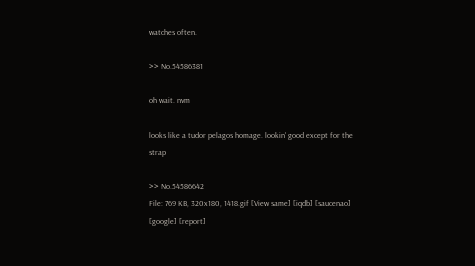watches often.

>> No.54586381

oh wait. nvm

looks like a tudor pelagos homage. lookin' good except for the strap

>> No.54586642
File: 769 KB, 320x180, 1418.gif [View same] [iqdb] [saucenao] [google] [report]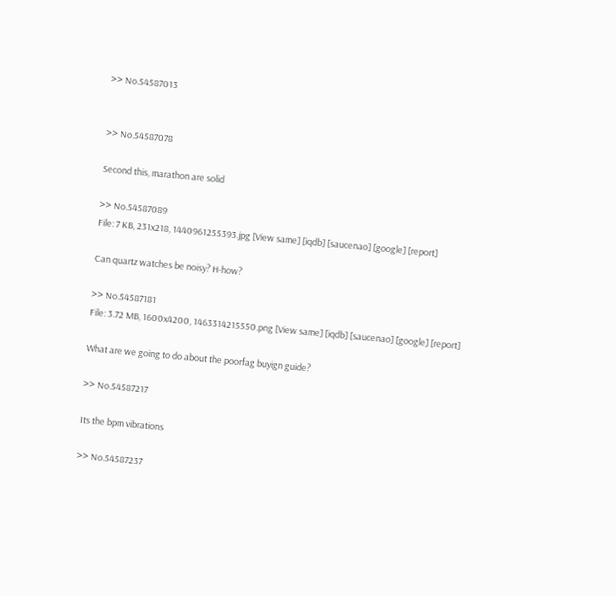>> No.54587013


>> No.54587078

Second this, marathon are solid

>> No.54587089
File: 7 KB, 231x218, 1440961255393.jpg [View same] [iqdb] [saucenao] [google] [report]

Can quartz watches be noisy? H-how?

>> No.54587181
File: 3.72 MB, 1600x4200, 1463314215550.png [View same] [iqdb] [saucenao] [google] [report]

What are we going to do about the poorfag buyign guide?

>> No.54587217

Its the bpm vibrations

>> No.54587237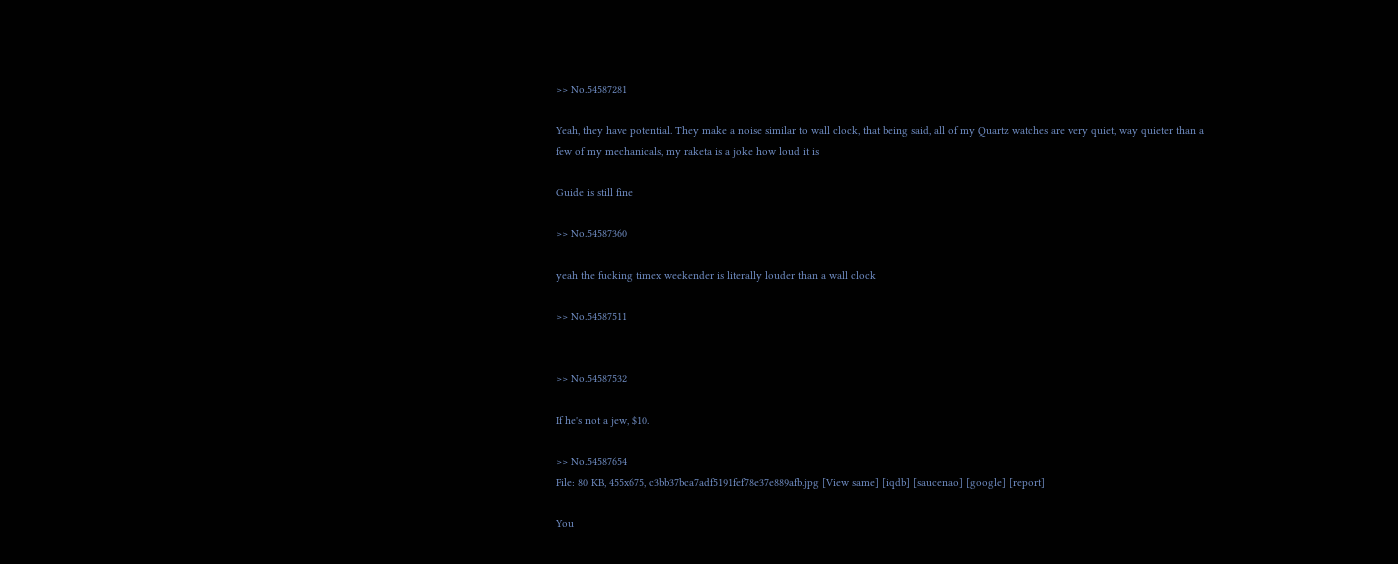>> No.54587281

Yeah, they have potential. They make a noise similar to wall clock, that being said, all of my Quartz watches are very quiet, way quieter than a few of my mechanicals, my raketa is a joke how loud it is

Guide is still fine

>> No.54587360

yeah the fucking timex weekender is literally louder than a wall clock

>> No.54587511


>> No.54587532

If he's not a jew, $10.

>> No.54587654
File: 80 KB, 455x675, c3bb37bca7adf5191fef78e37e889afb.jpg [View same] [iqdb] [saucenao] [google] [report]

You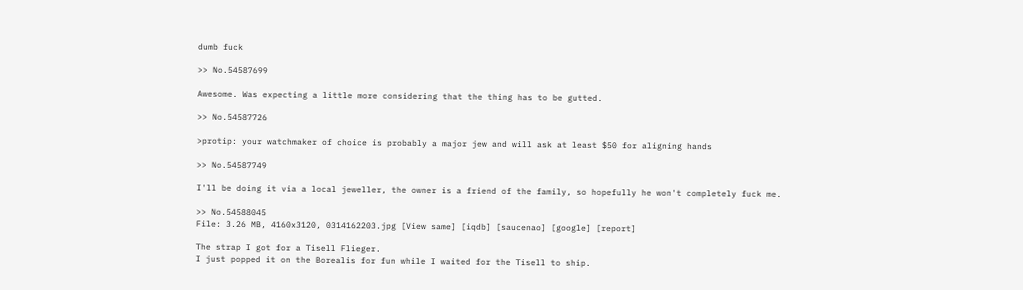dumb fuck

>> No.54587699

Awesome. Was expecting a little more considering that the thing has to be gutted.

>> No.54587726

>protip: your watchmaker of choice is probably a major jew and will ask at least $50 for aligning hands

>> No.54587749

I'll be doing it via a local jeweller, the owner is a friend of the family, so hopefully he won't completely fuck me.

>> No.54588045
File: 3.26 MB, 4160x3120, 0314162203.jpg [View same] [iqdb] [saucenao] [google] [report]

The strap I got for a Tisell Flieger.
I just popped it on the Borealis for fun while I waited for the Tisell to ship.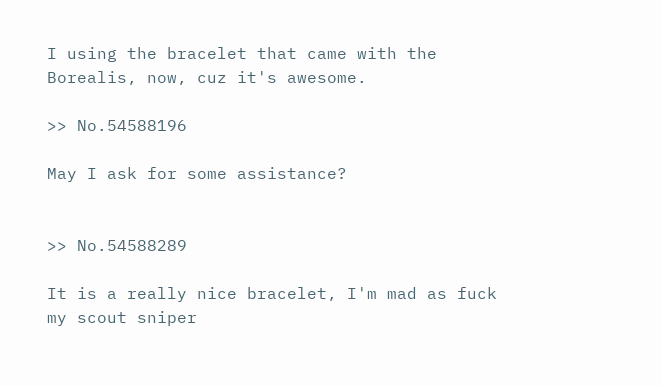I using the bracelet that came with the Borealis, now, cuz it's awesome.

>> No.54588196

May I ask for some assistance?


>> No.54588289

It is a really nice bracelet, I'm mad as fuck my scout sniper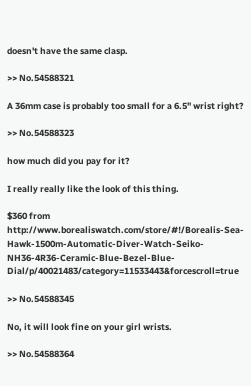doesn't have the same clasp.

>> No.54588321

A 36mm case is probably too small for a 6.5" wrist right?

>> No.54588323

how much did you pay for it?

I really really like the look of this thing.

$360 from http://www.borealiswatch.com/store/#!/Borealis-Sea-Hawk-1500m-Automatic-Diver-Watch-Seiko-NH36-4R36-Ceramic-Blue-Bezel-Blue-Dial/p/40021483/category=11533443&forcescroll=true

>> No.54588345

No, it will look fine on your girl wrists.

>> No.54588364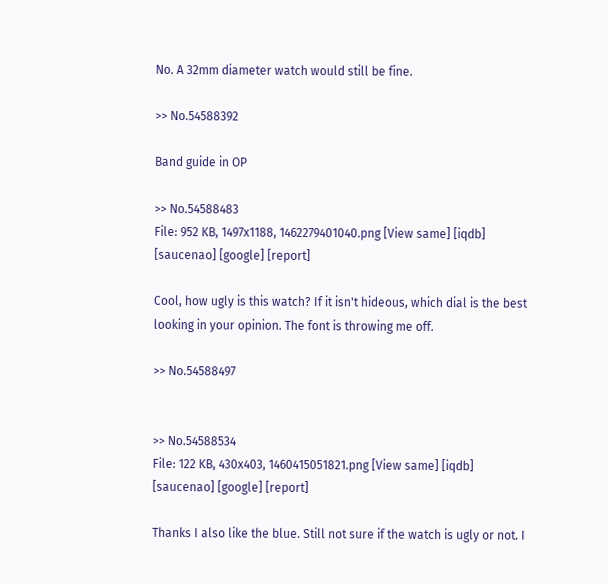No. A 32mm diameter watch would still be fine.

>> No.54588392

Band guide in OP

>> No.54588483
File: 952 KB, 1497x1188, 1462279401040.png [View same] [iqdb] [saucenao] [google] [report]

Cool, how ugly is this watch? If it isn't hideous, which dial is the best looking in your opinion. The font is throwing me off.

>> No.54588497


>> No.54588534
File: 122 KB, 430x403, 1460415051821.png [View same] [iqdb] [saucenao] [google] [report]

Thanks I also like the blue. Still not sure if the watch is ugly or not. I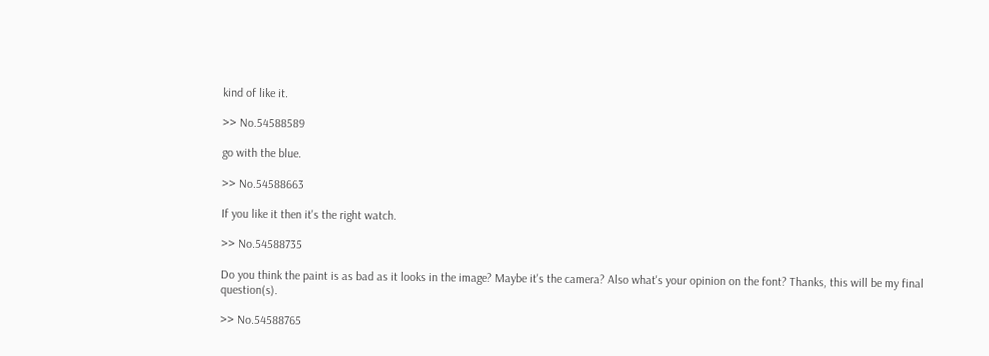kind of like it.

>> No.54588589

go with the blue.

>> No.54588663

If you like it then it's the right watch.

>> No.54588735

Do you think the paint is as bad as it looks in the image? Maybe it's the camera? Also what's your opinion on the font? Thanks, this will be my final question(s).

>> No.54588765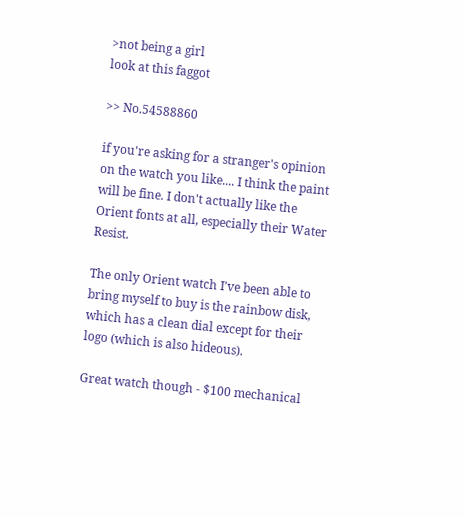>not being a girl
look at this faggot

>> No.54588860

if you're asking for a stranger's opinion on the watch you like.... I think the paint will be fine. I don't actually like the Orient fonts at all, especially their Water Resist.

The only Orient watch I've been able to bring myself to buy is the rainbow disk, which has a clean dial except for their logo (which is also hideous).

Great watch though - $100 mechanical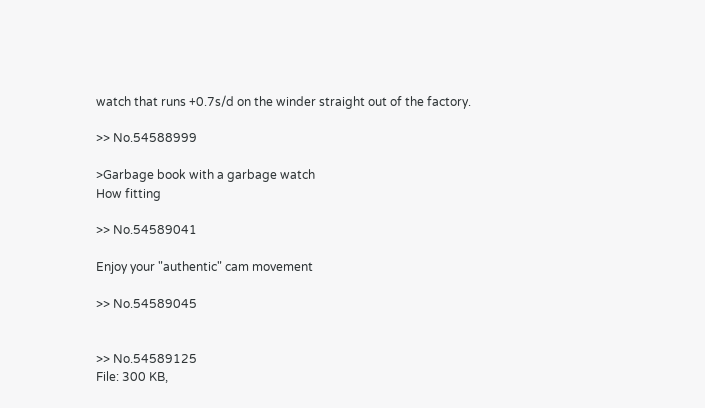watch that runs +0.7s/d on the winder straight out of the factory.

>> No.54588999

>Garbage book with a garbage watch
How fitting

>> No.54589041

Enjoy your "authentic" cam movement

>> No.54589045


>> No.54589125
File: 300 KB,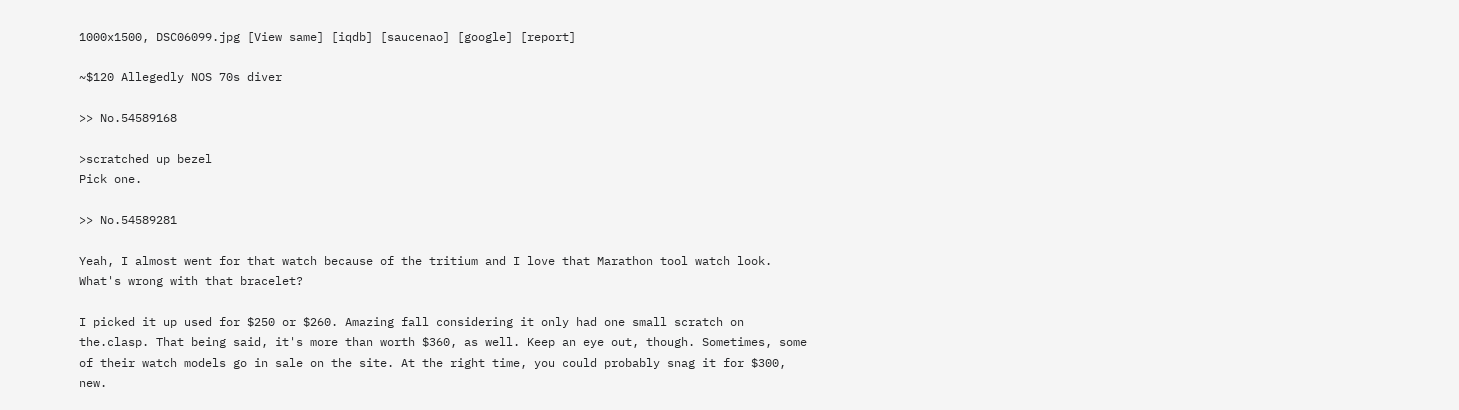1000x1500, DSC06099.jpg [View same] [iqdb] [saucenao] [google] [report]

~$120 Allegedly NOS 70s diver

>> No.54589168

>scratched up bezel
Pick one.

>> No.54589281

Yeah, I almost went for that watch because of the tritium and I love that Marathon tool watch look. What's wrong with that bracelet?

I picked it up used for $250 or $260. Amazing fall considering it only had one small scratch on the.clasp. That being said, it's more than worth $360, as well. Keep an eye out, though. Sometimes, some of their watch models go in sale on the site. At the right time, you could probably snag it for $300, new.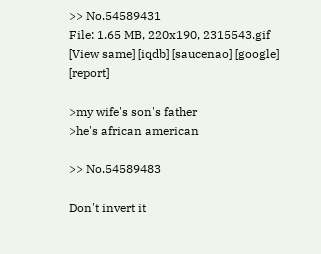>> No.54589431
File: 1.65 MB, 220x190, 2315543.gif [View same] [iqdb] [saucenao] [google] [report]

>my wife's son's father
>he's african american

>> No.54589483

Don't invert it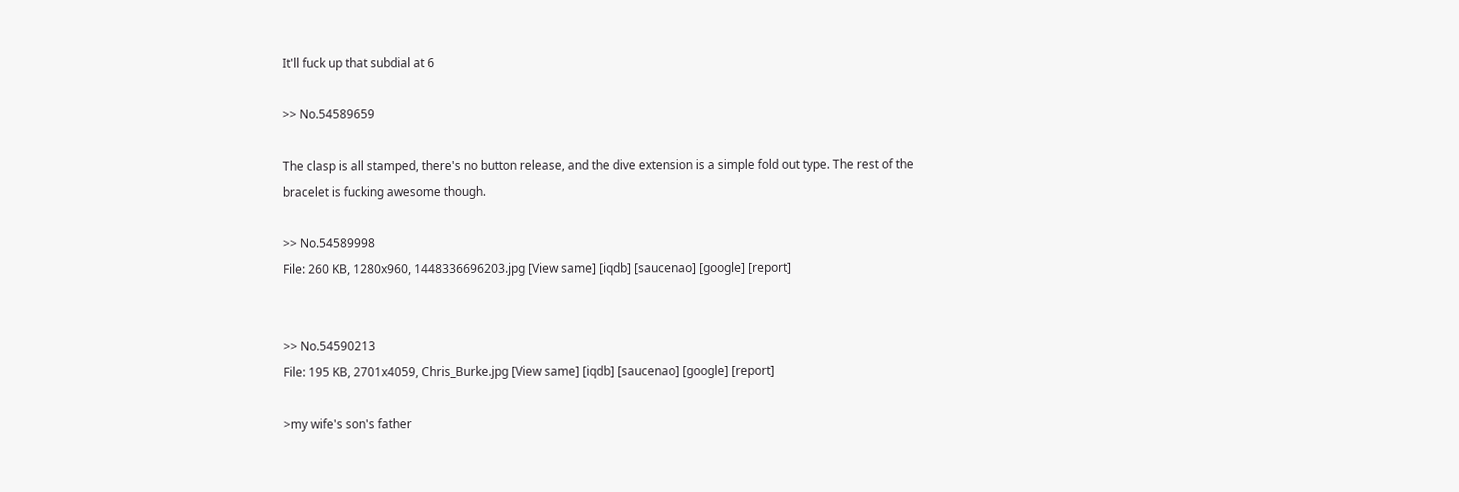It'll fuck up that subdial at 6

>> No.54589659

The clasp is all stamped, there's no button release, and the dive extension is a simple fold out type. The rest of the bracelet is fucking awesome though.

>> No.54589998
File: 260 KB, 1280x960, 1448336696203.jpg [View same] [iqdb] [saucenao] [google] [report]


>> No.54590213
File: 195 KB, 2701x4059, Chris_Burke.jpg [View same] [iqdb] [saucenao] [google] [report]

>my wife's son's father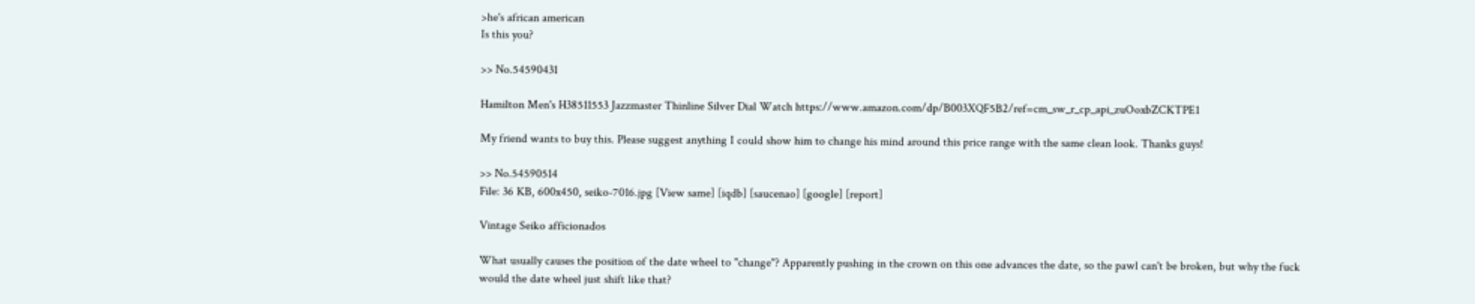>he's african american
Is this you?

>> No.54590431

Hamilton Men's H38511553 Jazzmaster Thinline Silver Dial Watch https://www.amazon.com/dp/B003XQF5B2/ref=cm_sw_r_cp_api_zuOoxbZCKTPE1

My friend wants to buy this. Please suggest anything I could show him to change his mind around this price range with the same clean look. Thanks guys!

>> No.54590514
File: 36 KB, 600x450, seiko-7016.jpg [View same] [iqdb] [saucenao] [google] [report]

Vintage Seiko afficionados

What usually causes the position of the date wheel to "change"? Apparently pushing in the crown on this one advances the date, so the pawl can't be broken, but why the fuck would the date wheel just shift like that?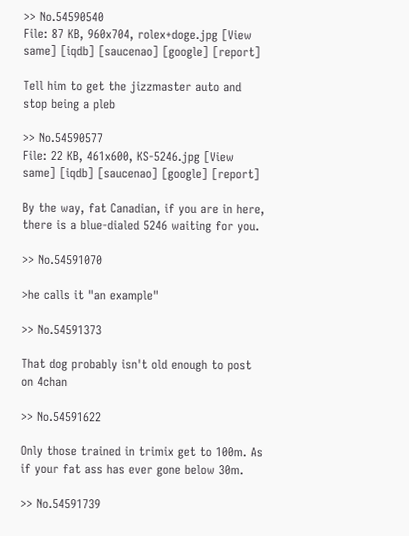>> No.54590540
File: 87 KB, 960x704, rolex+doge.jpg [View same] [iqdb] [saucenao] [google] [report]

Tell him to get the jizzmaster auto and stop being a pleb

>> No.54590577
File: 22 KB, 461x600, KS-5246.jpg [View same] [iqdb] [saucenao] [google] [report]

By the way, fat Canadian, if you are in here, there is a blue-dialed 5246 waiting for you.

>> No.54591070

>he calls it "an example"

>> No.54591373

That dog probably isn't old enough to post on 4chan

>> No.54591622

Only those trained in trimix get to 100m. As if your fat ass has ever gone below 30m.

>> No.54591739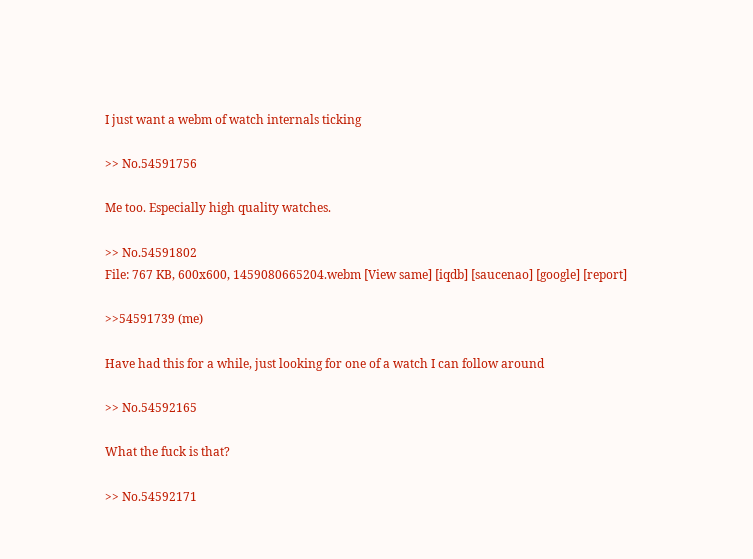I just want a webm of watch internals ticking

>> No.54591756

Me too. Especially high quality watches.

>> No.54591802
File: 767 KB, 600x600, 1459080665204.webm [View same] [iqdb] [saucenao] [google] [report]

>>54591739 (me)

Have had this for a while, just looking for one of a watch I can follow around

>> No.54592165

What the fuck is that?

>> No.54592171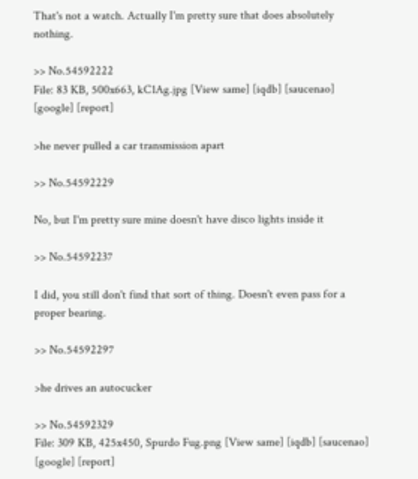That's not a watch. Actually I'm pretty sure that does absolutely nothing.

>> No.54592222
File: 83 KB, 500x663, kC1Ag.jpg [View same] [iqdb] [saucenao] [google] [report]

>he never pulled a car transmission apart

>> No.54592229

No, but I'm pretty sure mine doesn't have disco lights inside it

>> No.54592237

I did, you still don't find that sort of thing. Doesn't even pass for a proper bearing.

>> No.54592297

>he drives an autocucker

>> No.54592329
File: 309 KB, 425x450, Spurdo Fug.png [View same] [iqdb] [saucenao] [google] [report]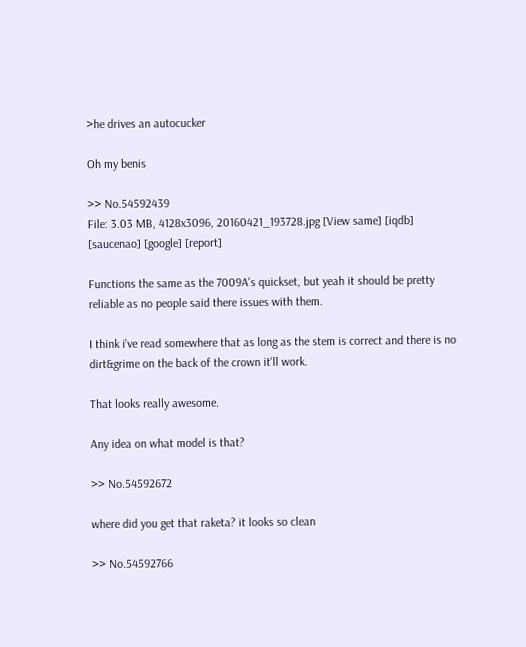>he drives an autocucker

Oh my benis

>> No.54592439
File: 3.03 MB, 4128x3096, 20160421_193728.jpg [View same] [iqdb] [saucenao] [google] [report]

Functions the same as the 7009A's quickset, but yeah it should be pretty reliable as no people said there issues with them.

I think i've read somewhere that as long as the stem is correct and there is no dirt&grime on the back of the crown it'll work.

That looks really awesome.

Any idea on what model is that?

>> No.54592672

where did you get that raketa? it looks so clean

>> No.54592766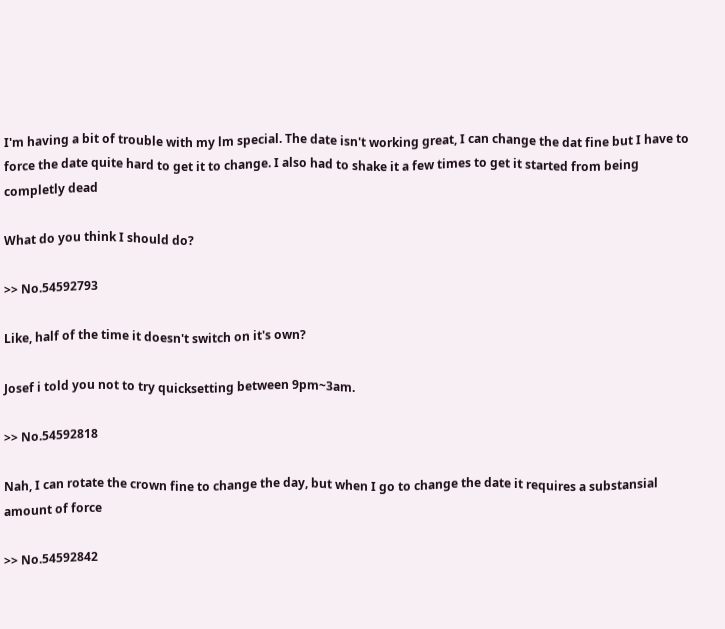I'm having a bit of trouble with my lm special. The date isn't working great, I can change the dat fine but I have to force the date quite hard to get it to change. I also had to shake it a few times to get it started from being completly dead

What do you think I should do?

>> No.54592793

Like, half of the time it doesn't switch on it's own?

Josef i told you not to try quicksetting between 9pm~3am.

>> No.54592818

Nah, I can rotate the crown fine to change the day, but when I go to change the date it requires a substansial amount of force

>> No.54592842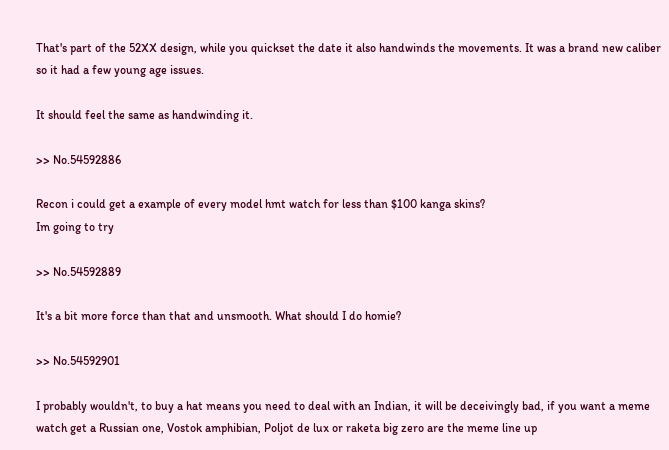That's part of the 52XX design, while you quickset the date it also handwinds the movements. It was a brand new caliber so it had a few young age issues.

It should feel the same as handwinding it.

>> No.54592886

Recon i could get a example of every model hmt watch for less than $100 kanga skins?
Im going to try

>> No.54592889

It's a bit more force than that and unsmooth. What should I do homie?

>> No.54592901

I probably wouldn't, to buy a hat means you need to deal with an Indian, it will be deceivingly bad, if you want a meme watch get a Russian one, Vostok amphibian, Poljot de lux or raketa big zero are the meme line up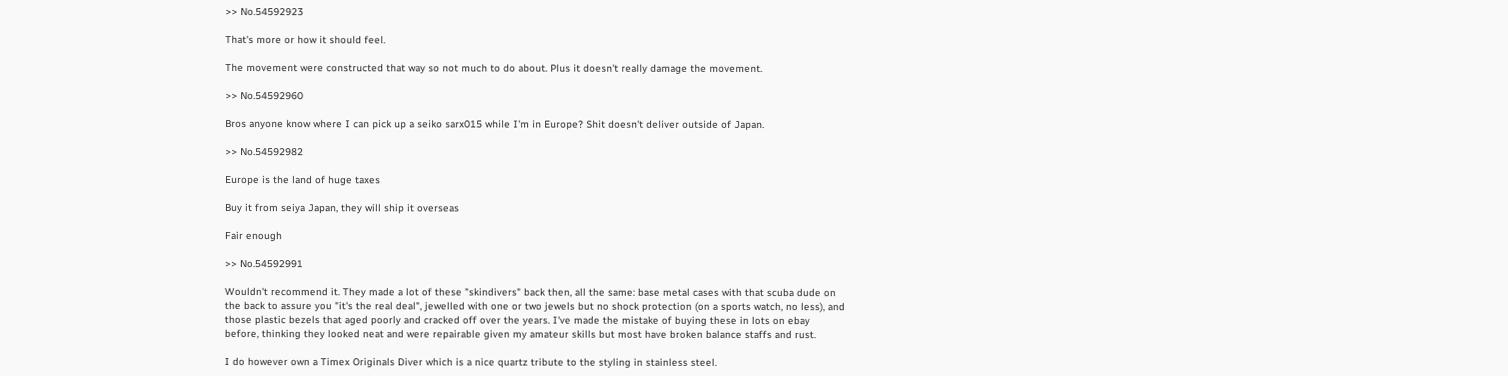>> No.54592923

That's more or how it should feel.

The movement were constructed that way so not much to do about. Plus it doesn't really damage the movement.

>> No.54592960

Bros anyone know where I can pick up a seiko sarx015 while I'm in Europe? Shit doesn't deliver outside of Japan.

>> No.54592982

Europe is the land of huge taxes

Buy it from seiya Japan, they will ship it overseas

Fair enough

>> No.54592991

Wouldn't recommend it. They made a lot of these "skindivers" back then, all the same: base metal cases with that scuba dude on the back to assure you "it's the real deal", jewelled with one or two jewels but no shock protection (on a sports watch, no less), and those plastic bezels that aged poorly and cracked off over the years. I've made the mistake of buying these in lots on ebay before, thinking they looked neat and were repairable given my amateur skills but most have broken balance staffs and rust.

I do however own a Timex Originals Diver which is a nice quartz tribute to the styling in stainless steel.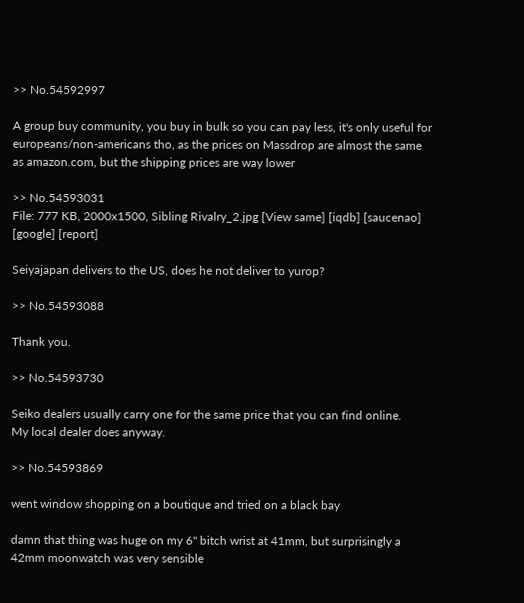>> No.54592997

A group buy community, you buy in bulk so you can pay less, it's only useful for europeans/non-americans tho, as the prices on Massdrop are almost the same as amazon.com, but the shipping prices are way lower

>> No.54593031
File: 777 KB, 2000x1500, Sibling Rivalry_2.jpg [View same] [iqdb] [saucenao] [google] [report]

Seiyajapan delivers to the US, does he not deliver to yurop?

>> No.54593088

Thank you.

>> No.54593730

Seiko dealers usually carry one for the same price that you can find online.
My local dealer does anyway.

>> No.54593869

went window shopping on a boutique and tried on a black bay

damn that thing was huge on my 6" bitch wrist at 41mm, but surprisingly a 42mm moonwatch was very sensible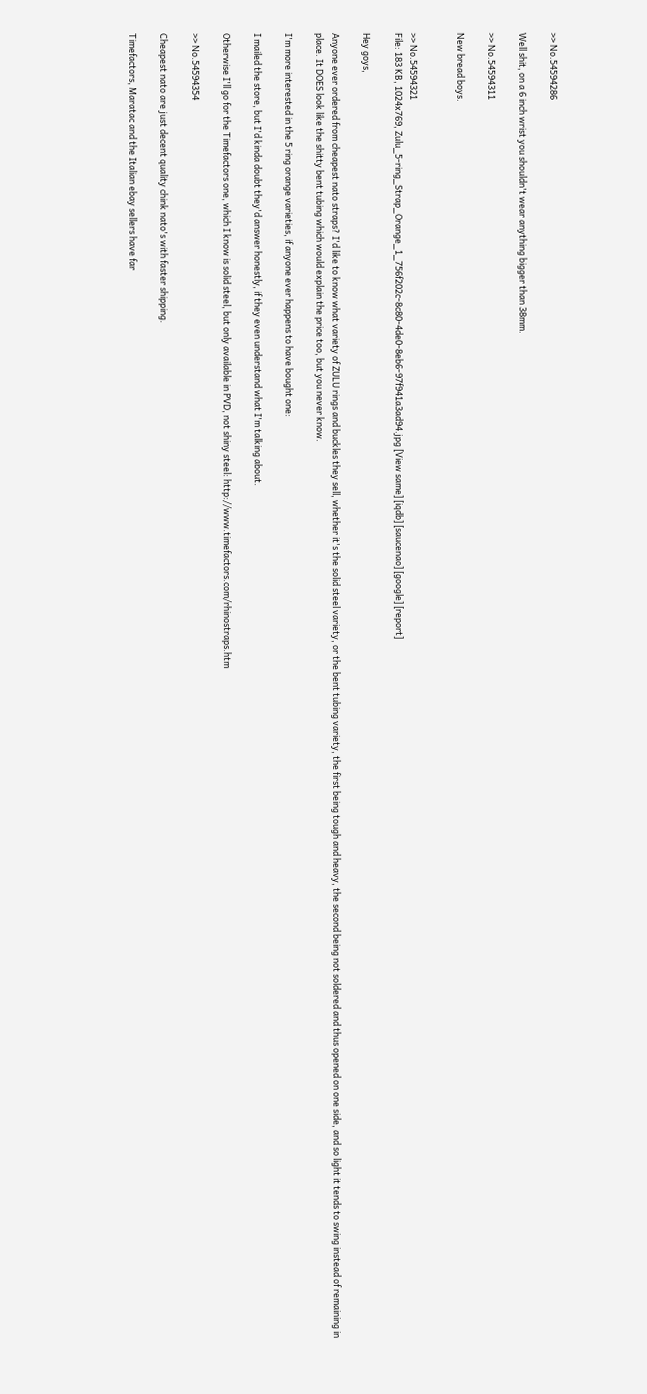>> No.54594286

Well shit, on a 6 inch wrist you shouldn't wear anything bigger than 38mm.

>> No.54594311

New bread boys.


>> No.54594321
File: 183 KB, 1024x769, Zulu_5-ring_Strap_Orange_1_756f202c-8c80-4de0-8eb6-97f941a3ad94.jpg [View same] [iqdb] [saucenao] [google] [report]

Hey goys,

Anyone ever ordered from cheapest nato straps? I'd like to know what variety of ZULU rings and buckles they sell, whether it's the solid steel variety, or the bent tubing variety, the first being tough and heavy, the second being not soldered and thus opened on one side, and so light it tends to swing instead of remaining in place. It DOES look like the shitty bent tubing which would explain the price too, but you never know.

I'm more interested in the 5 ring orange varieties, if anyone ever happens to have bought one:

I mailed the store, but I'd kinda doubt they'd answer honestly, if they even understand what I'm talking about.

Otherwise I'll go for the Timefactors one, which I know is solid steel, but only available in PVD, not shiny steel: http://www.timefactors.com/rhinostraps.htm

>> No.54594354

Cheapest nato are just decent quality chink nato's with faster shipping.

Timefactors, Maratac and the Italian ebay sellers have far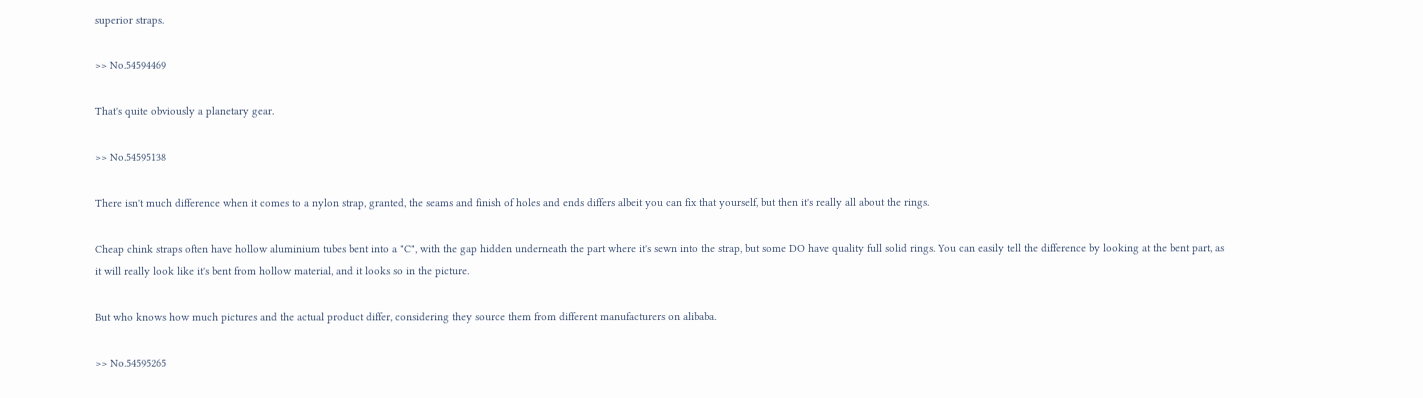superior straps.

>> No.54594469

That's quite obviously a planetary gear.

>> No.54595138

There isn't much difference when it comes to a nylon strap, granted, the seams and finish of holes and ends differs albeit you can fix that yourself, but then it's really all about the rings.

Cheap chink straps often have hollow aluminium tubes bent into a "C", with the gap hidden underneath the part where it's sewn into the strap, but some DO have quality full solid rings. You can easily tell the difference by looking at the bent part, as it will really look like it's bent from hollow material, and it looks so in the picture.

But who knows how much pictures and the actual product differ, considering they source them from different manufacturers on alibaba.

>> No.54595265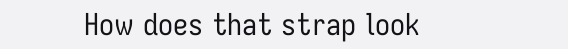How does that strap look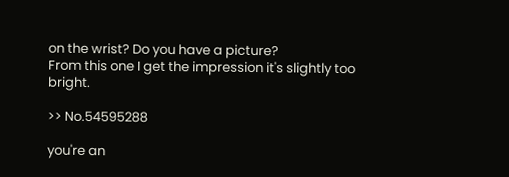on the wrist? Do you have a picture?
From this one I get the impression it's slightly too bright.

>> No.54595288

you're an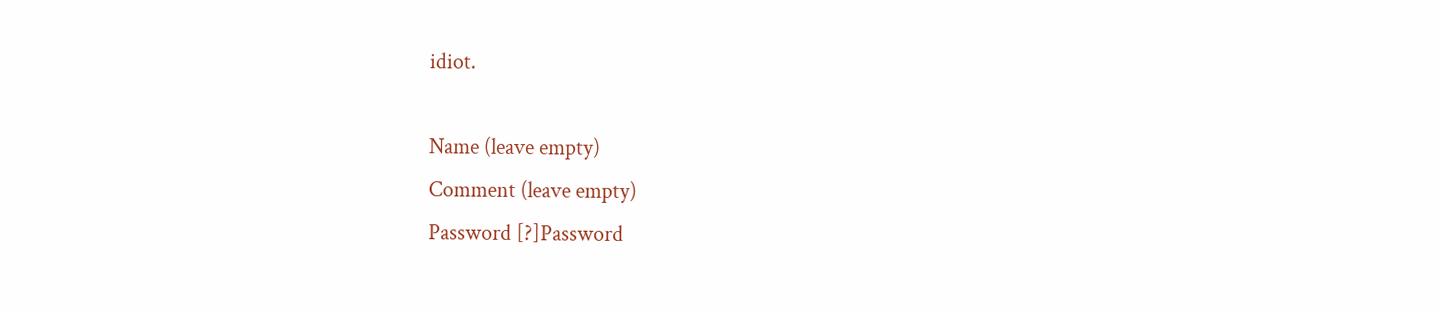idiot.

Name (leave empty)
Comment (leave empty)
Password [?]Password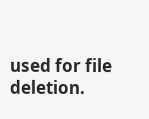used for file deletion.